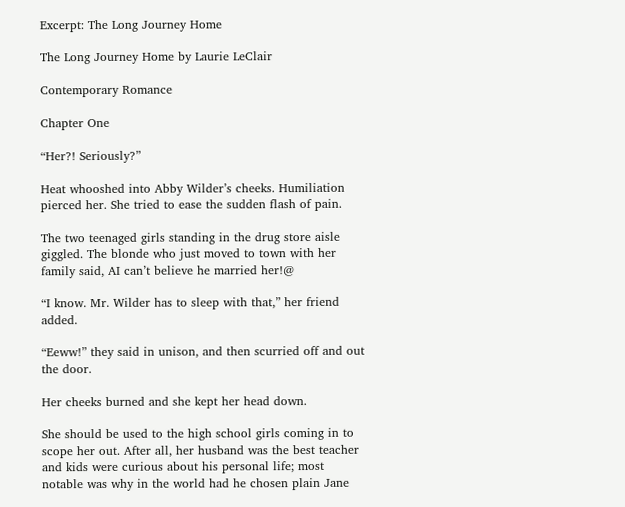Excerpt: The Long Journey Home

The Long Journey Home by Laurie LeClair

Contemporary Romance

Chapter One

“Her?! Seriously?”

Heat whooshed into Abby Wilder’s cheeks. Humiliation pierced her. She tried to ease the sudden flash of pain.

The two teenaged girls standing in the drug store aisle giggled. The blonde who just moved to town with her family said, AI can’t believe he married her!@

“I know. Mr. Wilder has to sleep with that,” her friend added.

“Eeww!” they said in unison, and then scurried off and out the door.

Her cheeks burned and she kept her head down.

She should be used to the high school girls coming in to scope her out. After all, her husband was the best teacher and kids were curious about his personal life; most notable was why in the world had he chosen plain Jane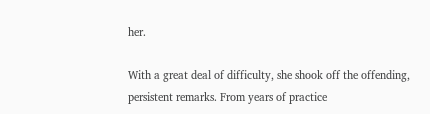her.

With a great deal of difficulty, she shook off the offending, persistent remarks. From years of practice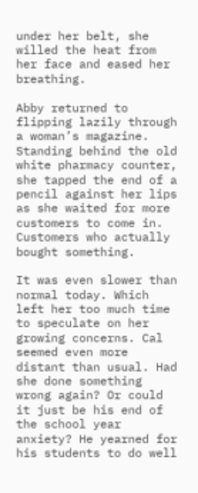under her belt, she willed the heat from her face and eased her breathing.

Abby returned to flipping lazily through a woman’s magazine. Standing behind the old white pharmacy counter, she tapped the end of a pencil against her lips as she waited for more customers to come in. Customers who actually bought something.

It was even slower than normal today. Which left her too much time to speculate on her growing concerns. Cal seemed even more distant than usual. Had she done something wrong again? Or could it just be his end of the school year anxiety? He yearned for his students to do well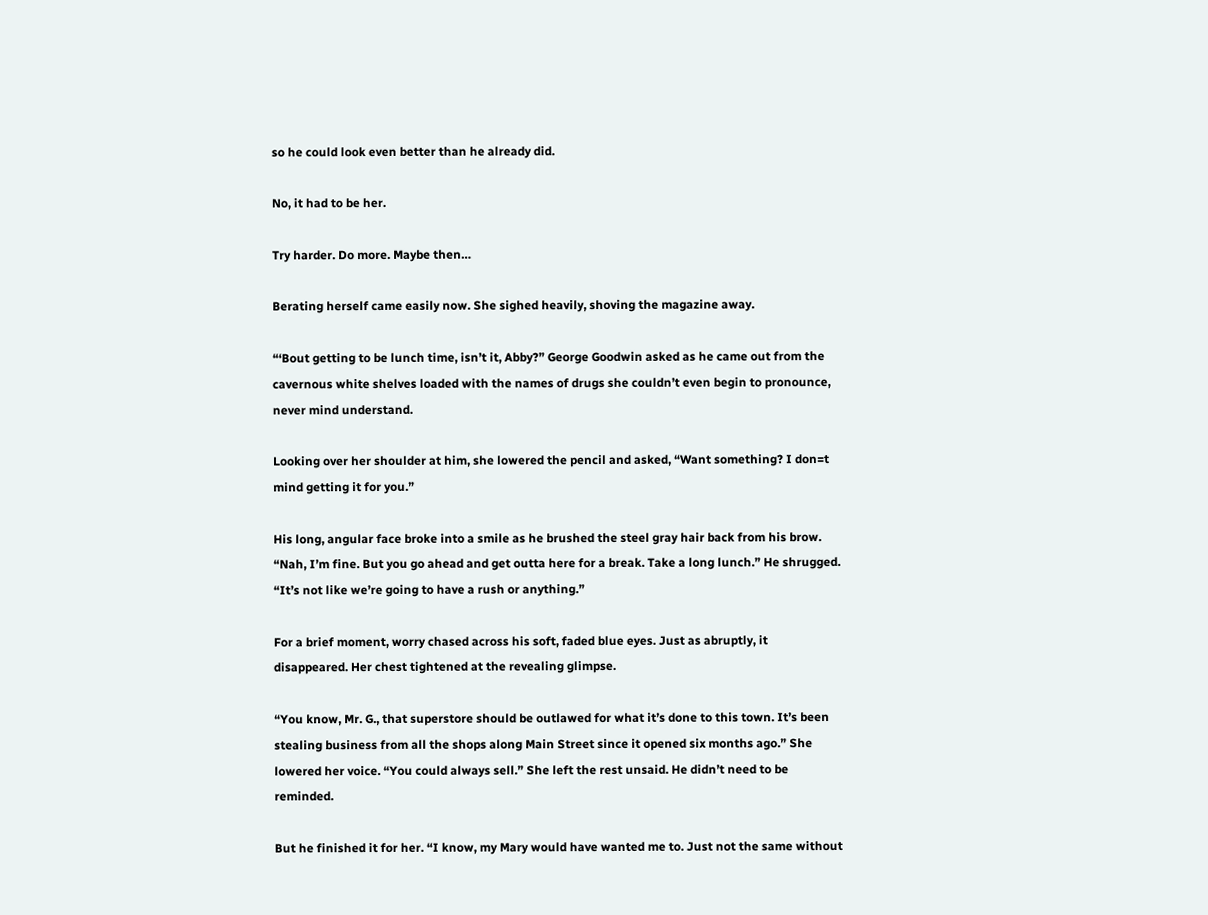so he could look even better than he already did.

No, it had to be her.

Try harder. Do more. Maybe then…

Berating herself came easily now. She sighed heavily, shoving the magazine away.

“‘Bout getting to be lunch time, isn’t it, Abby?” George Goodwin asked as he came out from the cavernous white shelves loaded with the names of drugs she couldn’t even begin to pronounce, never mind understand.

Looking over her shoulder at him, she lowered the pencil and asked, “Want something? I don=t mind getting it for you.”

His long, angular face broke into a smile as he brushed the steel gray hair back from his brow. “Nah, I’m fine. But you go ahead and get outta here for a break. Take a long lunch.” He shrugged. “It’s not like we’re going to have a rush or anything.”

For a brief moment, worry chased across his soft, faded blue eyes. Just as abruptly, it disappeared. Her chest tightened at the revealing glimpse.

“You know, Mr. G., that superstore should be outlawed for what it’s done to this town. It’s been stealing business from all the shops along Main Street since it opened six months ago.” She lowered her voice. “You could always sell.” She left the rest unsaid. He didn’t need to be reminded.

But he finished it for her. “I know, my Mary would have wanted me to. Just not the same without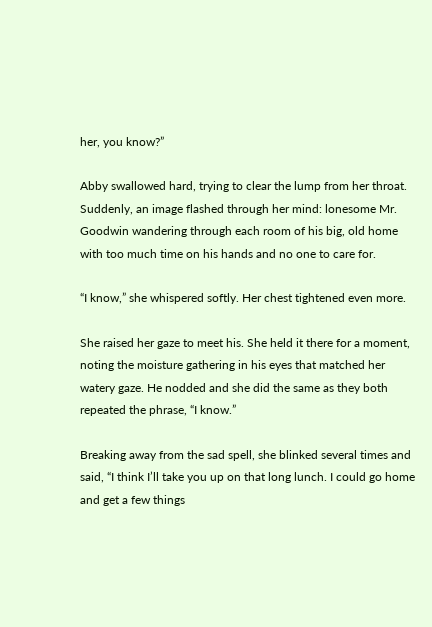her, you know?”

Abby swallowed hard, trying to clear the lump from her throat. Suddenly, an image flashed through her mind: lonesome Mr. Goodwin wandering through each room of his big, old home with too much time on his hands and no one to care for.

“I know,” she whispered softly. Her chest tightened even more.

She raised her gaze to meet his. She held it there for a moment, noting the moisture gathering in his eyes that matched her watery gaze. He nodded and she did the same as they both repeated the phrase, “I know.”

Breaking away from the sad spell, she blinked several times and said, “I think I’ll take you up on that long lunch. I could go home and get a few things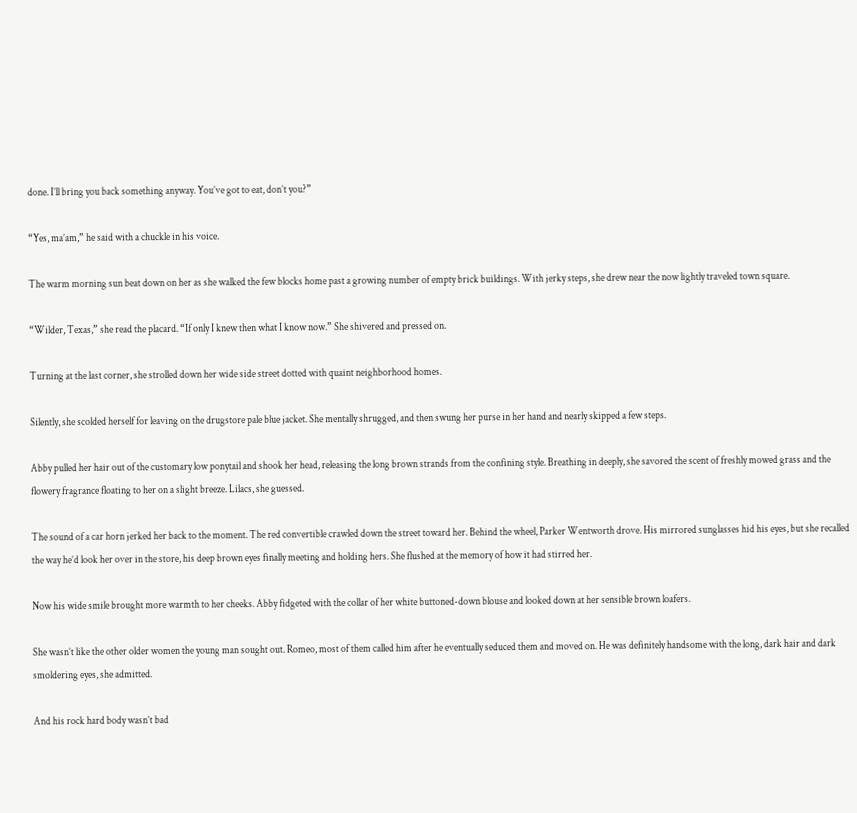done. I’ll bring you back something anyway. You’ve got to eat, don’t you?”

“Yes, ma’am,” he said with a chuckle in his voice.

The warm morning sun beat down on her as she walked the few blocks home past a growing number of empty brick buildings. With jerky steps, she drew near the now lightly traveled town square.

“Wilder, Texas,” she read the placard. “If only I knew then what I know now.” She shivered and pressed on.

Turning at the last corner, she strolled down her wide side street dotted with quaint neighborhood homes.

Silently, she scolded herself for leaving on the drugstore pale blue jacket. She mentally shrugged, and then swung her purse in her hand and nearly skipped a few steps.

Abby pulled her hair out of the customary low ponytail and shook her head, releasing the long brown strands from the confining style. Breathing in deeply, she savored the scent of freshly mowed grass and the flowery fragrance floating to her on a slight breeze. Lilacs, she guessed.

The sound of a car horn jerked her back to the moment. The red convertible crawled down the street toward her. Behind the wheel, Parker Wentworth drove. His mirrored sunglasses hid his eyes, but she recalled the way he’d look her over in the store, his deep brown eyes finally meeting and holding hers. She flushed at the memory of how it had stirred her.

Now his wide smile brought more warmth to her cheeks. Abby fidgeted with the collar of her white buttoned-down blouse and looked down at her sensible brown loafers.

She wasn’t like the other older women the young man sought out. Romeo, most of them called him after he eventually seduced them and moved on. He was definitely handsome with the long, dark hair and dark smoldering eyes, she admitted.

And his rock hard body wasn’t bad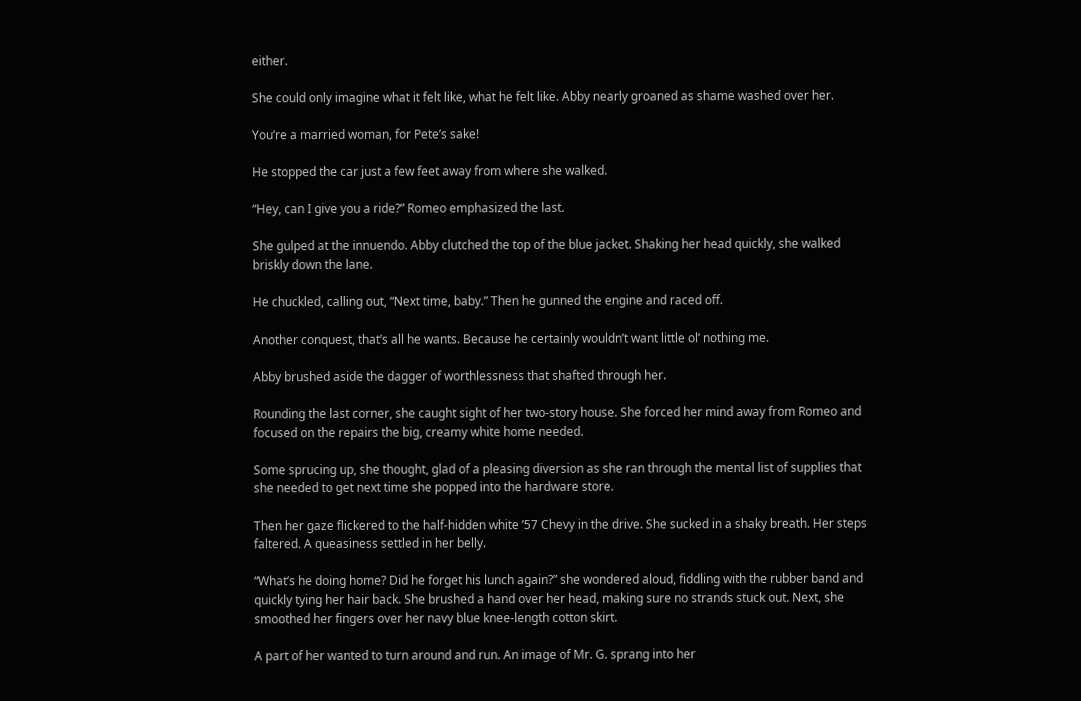either.

She could only imagine what it felt like, what he felt like. Abby nearly groaned as shame washed over her.

You’re a married woman, for Pete’s sake!

He stopped the car just a few feet away from where she walked.

“Hey, can I give you a ride?” Romeo emphasized the last.

She gulped at the innuendo. Abby clutched the top of the blue jacket. Shaking her head quickly, she walked briskly down the lane.

He chuckled, calling out, “Next time, baby.” Then he gunned the engine and raced off.

Another conquest, that’s all he wants. Because he certainly wouldn’t want little ol’ nothing me.

Abby brushed aside the dagger of worthlessness that shafted through her.

Rounding the last corner, she caught sight of her two-story house. She forced her mind away from Romeo and focused on the repairs the big, creamy white home needed.

Some sprucing up, she thought, glad of a pleasing diversion as she ran through the mental list of supplies that she needed to get next time she popped into the hardware store.

Then her gaze flickered to the half-hidden white ’57 Chevy in the drive. She sucked in a shaky breath. Her steps faltered. A queasiness settled in her belly.

“What’s he doing home? Did he forget his lunch again?” she wondered aloud, fiddling with the rubber band and quickly tying her hair back. She brushed a hand over her head, making sure no strands stuck out. Next, she smoothed her fingers over her navy blue knee-length cotton skirt.

A part of her wanted to turn around and run. An image of Mr. G. sprang into her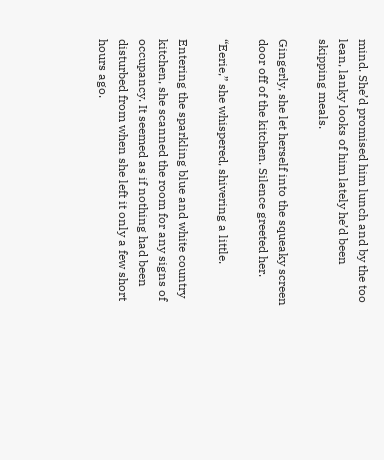mind. She’d promised him lunch and by the too lean, lanky looks of him lately he’d been skipping meals.

Gingerly, she let herself into the squeaky screen door off of the kitchen. Silence greeted her.

“Eerie,” she whispered, shivering a little.

Entering the sparkling blue and white country kitchen, she scanned the room for any signs of occupancy. It seemed as if nothing had been disturbed from when she left it only a few short hours ago.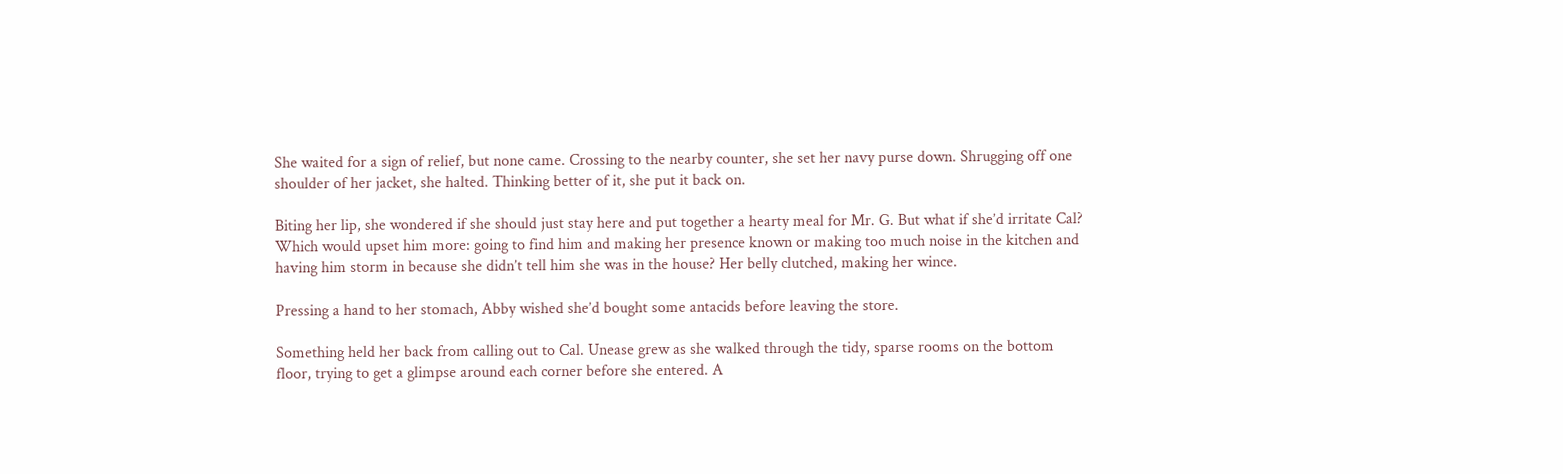She waited for a sign of relief, but none came. Crossing to the nearby counter, she set her navy purse down. Shrugging off one shoulder of her jacket, she halted. Thinking better of it, she put it back on.

Biting her lip, she wondered if she should just stay here and put together a hearty meal for Mr. G. But what if she’d irritate Cal? Which would upset him more: going to find him and making her presence known or making too much noise in the kitchen and having him storm in because she didn’t tell him she was in the house? Her belly clutched, making her wince.

Pressing a hand to her stomach, Abby wished she’d bought some antacids before leaving the store.

Something held her back from calling out to Cal. Unease grew as she walked through the tidy, sparse rooms on the bottom floor, trying to get a glimpse around each corner before she entered. A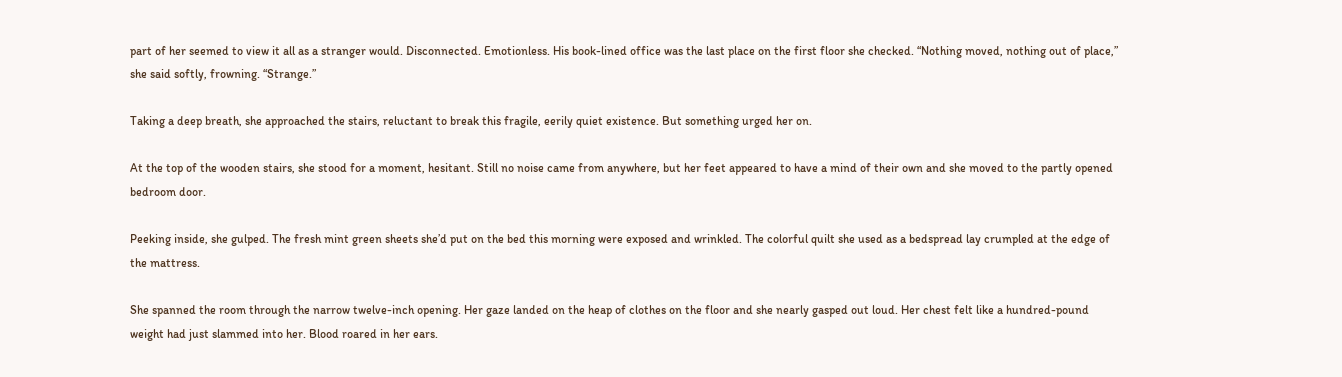part of her seemed to view it all as a stranger would. Disconnected. Emotionless. His book-lined office was the last place on the first floor she checked. “Nothing moved, nothing out of place,” she said softly, frowning. “Strange.”

Taking a deep breath, she approached the stairs, reluctant to break this fragile, eerily quiet existence. But something urged her on.

At the top of the wooden stairs, she stood for a moment, hesitant. Still no noise came from anywhere, but her feet appeared to have a mind of their own and she moved to the partly opened bedroom door.

Peeking inside, she gulped. The fresh mint green sheets she’d put on the bed this morning were exposed and wrinkled. The colorful quilt she used as a bedspread lay crumpled at the edge of the mattress.

She spanned the room through the narrow twelve-inch opening. Her gaze landed on the heap of clothes on the floor and she nearly gasped out loud. Her chest felt like a hundred-pound weight had just slammed into her. Blood roared in her ears.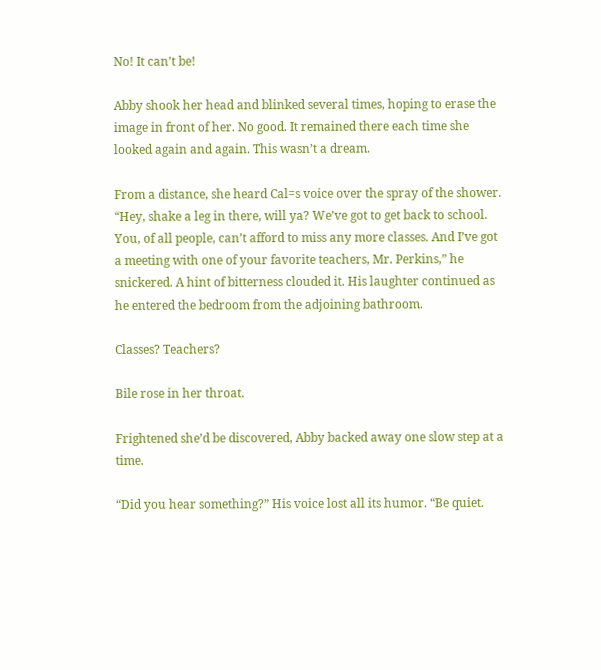No! It can’t be!

Abby shook her head and blinked several times, hoping to erase the image in front of her. No good. It remained there each time she looked again and again. This wasn’t a dream.

From a distance, she heard Cal=s voice over the spray of the shower. “Hey, shake a leg in there, will ya? We’ve got to get back to school. You, of all people, can’t afford to miss any more classes. And I’ve got a meeting with one of your favorite teachers, Mr. Perkins,” he snickered. A hint of bitterness clouded it. His laughter continued as he entered the bedroom from the adjoining bathroom.

Classes? Teachers?

Bile rose in her throat.

Frightened she’d be discovered, Abby backed away one slow step at a time.

“Did you hear something?” His voice lost all its humor. “Be quiet.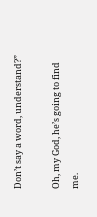Don’t say a word, understand?”

Oh, my God, he’s going to find me.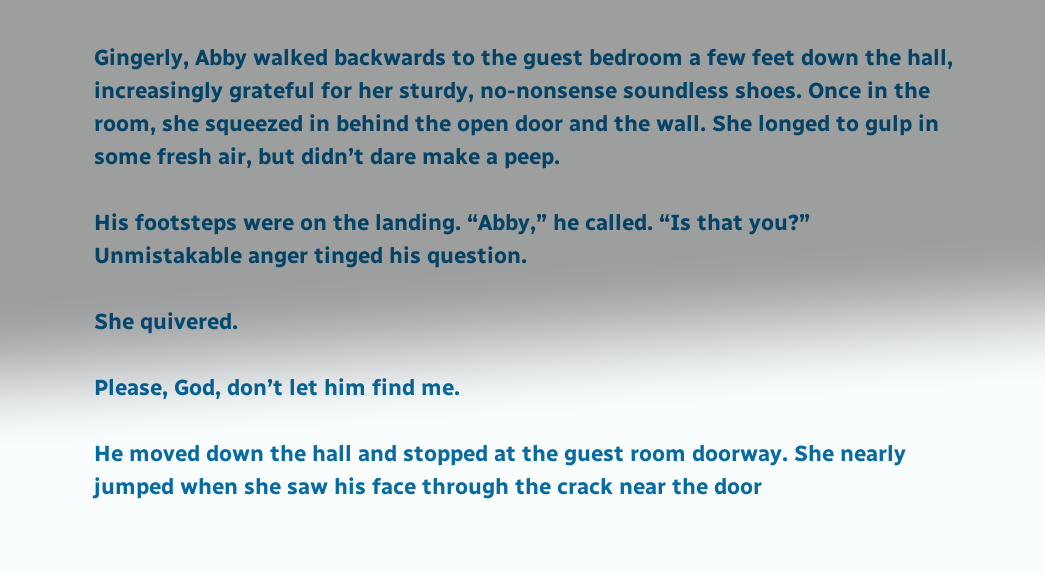Gingerly, Abby walked backwards to the guest bedroom a few feet down the hall, increasingly grateful for her sturdy, no-nonsense soundless shoes. Once in the room, she squeezed in behind the open door and the wall. She longed to gulp in some fresh air, but didn’t dare make a peep.

His footsteps were on the landing. “Abby,” he called. “Is that you?” Unmistakable anger tinged his question.

She quivered.

Please, God, don’t let him find me.

He moved down the hall and stopped at the guest room doorway. She nearly jumped when she saw his face through the crack near the door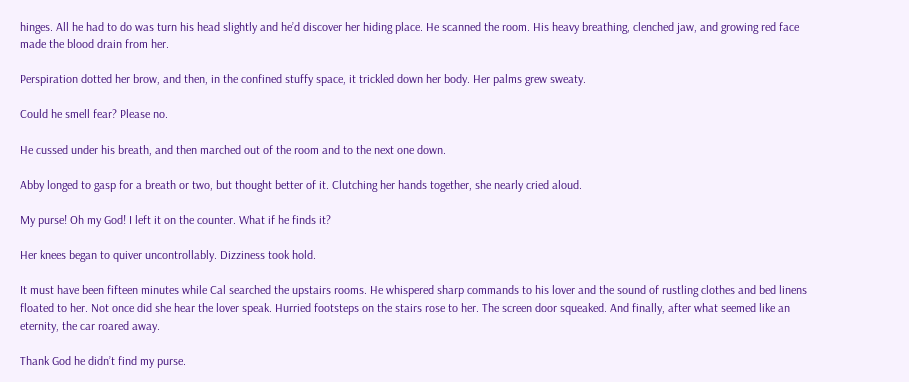hinges. All he had to do was turn his head slightly and he’d discover her hiding place. He scanned the room. His heavy breathing, clenched jaw, and growing red face made the blood drain from her.

Perspiration dotted her brow, and then, in the confined stuffy space, it trickled down her body. Her palms grew sweaty.

Could he smell fear? Please no.

He cussed under his breath, and then marched out of the room and to the next one down.

Abby longed to gasp for a breath or two, but thought better of it. Clutching her hands together, she nearly cried aloud.

My purse! Oh my God! I left it on the counter. What if he finds it?

Her knees began to quiver uncontrollably. Dizziness took hold.

It must have been fifteen minutes while Cal searched the upstairs rooms. He whispered sharp commands to his lover and the sound of rustling clothes and bed linens floated to her. Not once did she hear the lover speak. Hurried footsteps on the stairs rose to her. The screen door squeaked. And finally, after what seemed like an eternity, the car roared away.

Thank God he didn’t find my purse.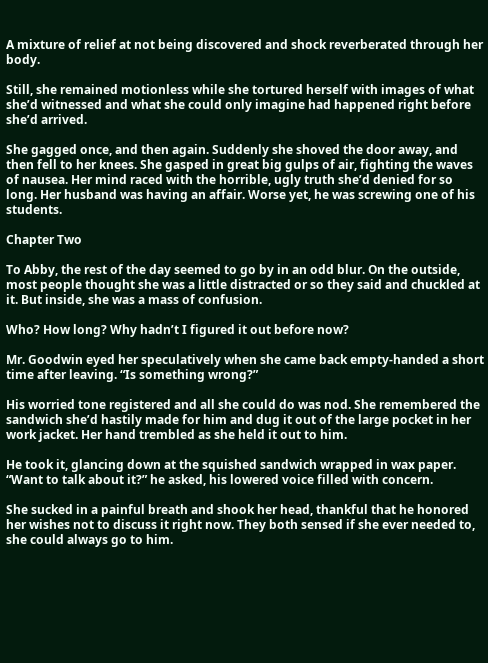A mixture of relief at not being discovered and shock reverberated through her body.

Still, she remained motionless while she tortured herself with images of what she’d witnessed and what she could only imagine had happened right before she’d arrived.

She gagged once, and then again. Suddenly she shoved the door away, and then fell to her knees. She gasped in great big gulps of air, fighting the waves of nausea. Her mind raced with the horrible, ugly truth she’d denied for so long. Her husband was having an affair. Worse yet, he was screwing one of his students.

Chapter Two

To Abby, the rest of the day seemed to go by in an odd blur. On the outside, most people thought she was a little distracted or so they said and chuckled at it. But inside, she was a mass of confusion.

Who? How long? Why hadn’t I figured it out before now?

Mr. Goodwin eyed her speculatively when she came back empty-handed a short time after leaving. “Is something wrong?”

His worried tone registered and all she could do was nod. She remembered the sandwich she’d hastily made for him and dug it out of the large pocket in her work jacket. Her hand trembled as she held it out to him.

He took it, glancing down at the squished sandwich wrapped in wax paper. “Want to talk about it?” he asked, his lowered voice filled with concern.

She sucked in a painful breath and shook her head, thankful that he honored her wishes not to discuss it right now. They both sensed if she ever needed to, she could always go to him.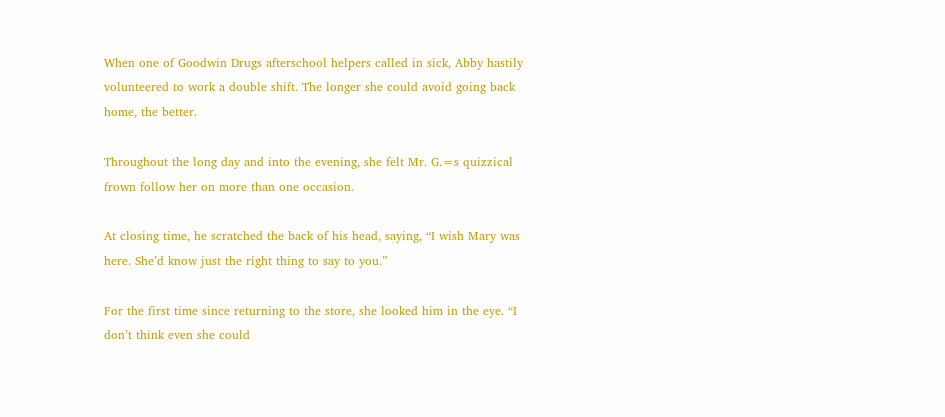When one of Goodwin Drugs afterschool helpers called in sick, Abby hastily volunteered to work a double shift. The longer she could avoid going back home, the better.

Throughout the long day and into the evening, she felt Mr. G.=s quizzical frown follow her on more than one occasion.

At closing time, he scratched the back of his head, saying, “I wish Mary was here. She’d know just the right thing to say to you.”

For the first time since returning to the store, she looked him in the eye. “I don’t think even she could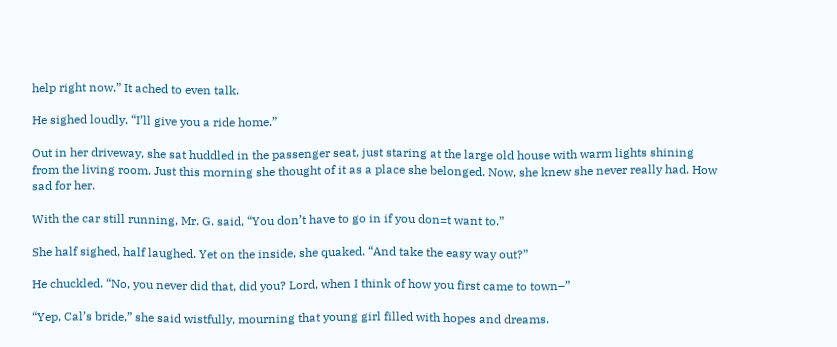help right now.” It ached to even talk.

He sighed loudly. “I’ll give you a ride home.”

Out in her driveway, she sat huddled in the passenger seat, just staring at the large old house with warm lights shining from the living room. Just this morning she thought of it as a place she belonged. Now, she knew she never really had. How sad for her.

With the car still running, Mr. G. said, “You don’t have to go in if you don=t want to.”

She half sighed, half laughed. Yet on the inside, she quaked. “And take the easy way out?”

He chuckled. “No, you never did that, did you? Lord, when I think of how you first came to town–”

“Yep, Cal’s bride,” she said wistfully, mourning that young girl filled with hopes and dreams.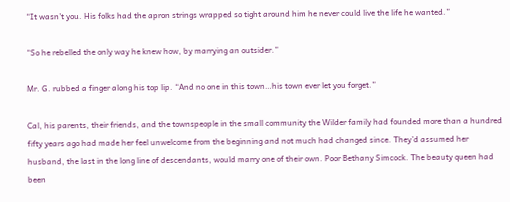“It wasn’t you. His folks had the apron strings wrapped so tight around him he never could live the life he wanted.”

“So he rebelled the only way he knew how, by marrying an outsider.”

Mr. G. rubbed a finger along his top lip. “And no one in this town…his town ever let you forget.”

Cal, his parents, their friends, and the townspeople in the small community the Wilder family had founded more than a hundred fifty years ago had made her feel unwelcome from the beginning and not much had changed since. They’d assumed her husband, the last in the long line of descendants, would marry one of their own. Poor Bethany Simcock. The beauty queen had been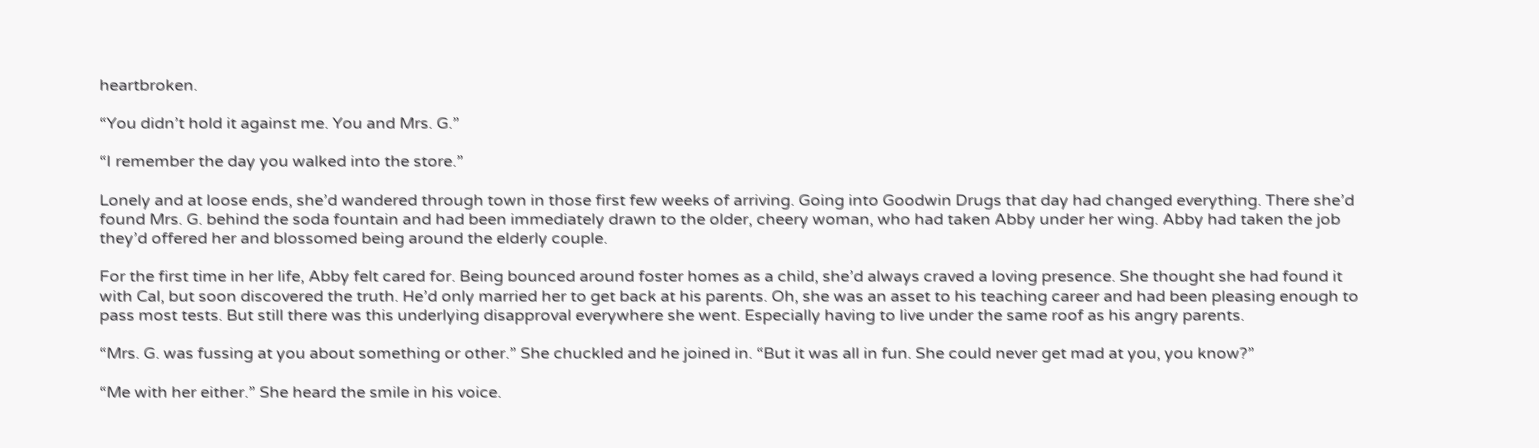heartbroken.

“You didn’t hold it against me. You and Mrs. G.”

“I remember the day you walked into the store.”

Lonely and at loose ends, she’d wandered through town in those first few weeks of arriving. Going into Goodwin Drugs that day had changed everything. There she’d found Mrs. G. behind the soda fountain and had been immediately drawn to the older, cheery woman, who had taken Abby under her wing. Abby had taken the job they’d offered her and blossomed being around the elderly couple.

For the first time in her life, Abby felt cared for. Being bounced around foster homes as a child, she’d always craved a loving presence. She thought she had found it with Cal, but soon discovered the truth. He’d only married her to get back at his parents. Oh, she was an asset to his teaching career and had been pleasing enough to pass most tests. But still there was this underlying disapproval everywhere she went. Especially having to live under the same roof as his angry parents.

“Mrs. G. was fussing at you about something or other.” She chuckled and he joined in. “But it was all in fun. She could never get mad at you, you know?”

“Me with her either.” She heard the smile in his voice.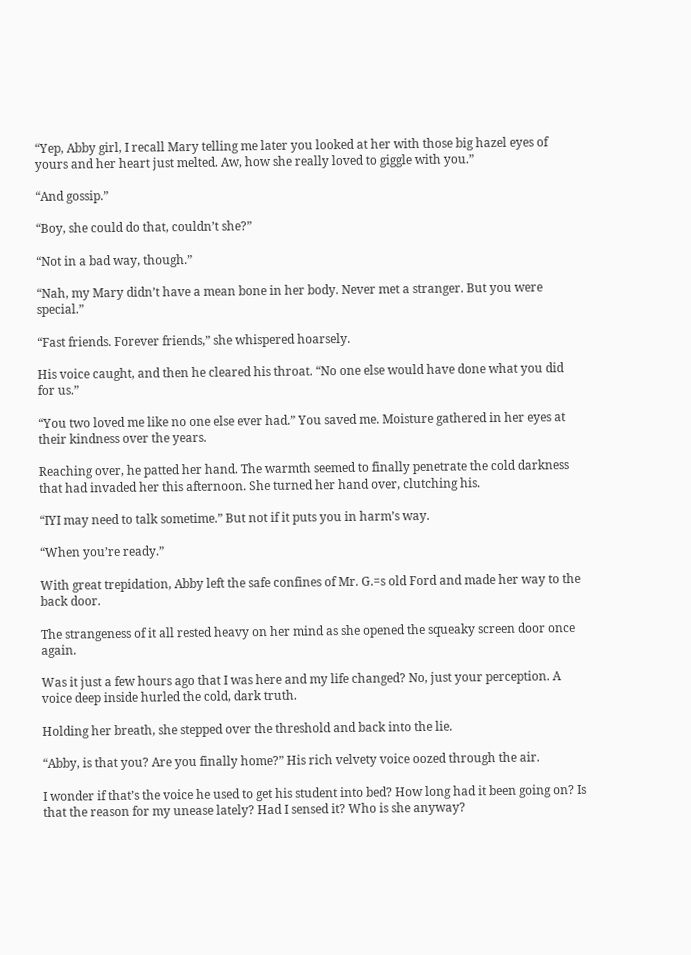“Yep, Abby girl, I recall Mary telling me later you looked at her with those big hazel eyes of yours and her heart just melted. Aw, how she really loved to giggle with you.”

“And gossip.”

“Boy, she could do that, couldn’t she?”

“Not in a bad way, though.”

“Nah, my Mary didn’t have a mean bone in her body. Never met a stranger. But you were special.”

“Fast friends. Forever friends,” she whispered hoarsely.

His voice caught, and then he cleared his throat. “No one else would have done what you did for us.”

“You two loved me like no one else ever had.” You saved me. Moisture gathered in her eyes at their kindness over the years.

Reaching over, he patted her hand. The warmth seemed to finally penetrate the cold darkness that had invaded her this afternoon. She turned her hand over, clutching his.

“IYI may need to talk sometime.” But not if it puts you in harm’s way.

“When you’re ready.”

With great trepidation, Abby left the safe confines of Mr. G.=s old Ford and made her way to the back door.

The strangeness of it all rested heavy on her mind as she opened the squeaky screen door once again.

Was it just a few hours ago that I was here and my life changed? No, just your perception. A voice deep inside hurled the cold, dark truth.

Holding her breath, she stepped over the threshold and back into the lie.

“Abby, is that you? Are you finally home?” His rich velvety voice oozed through the air.

I wonder if that’s the voice he used to get his student into bed? How long had it been going on? Is that the reason for my unease lately? Had I sensed it? Who is she anyway?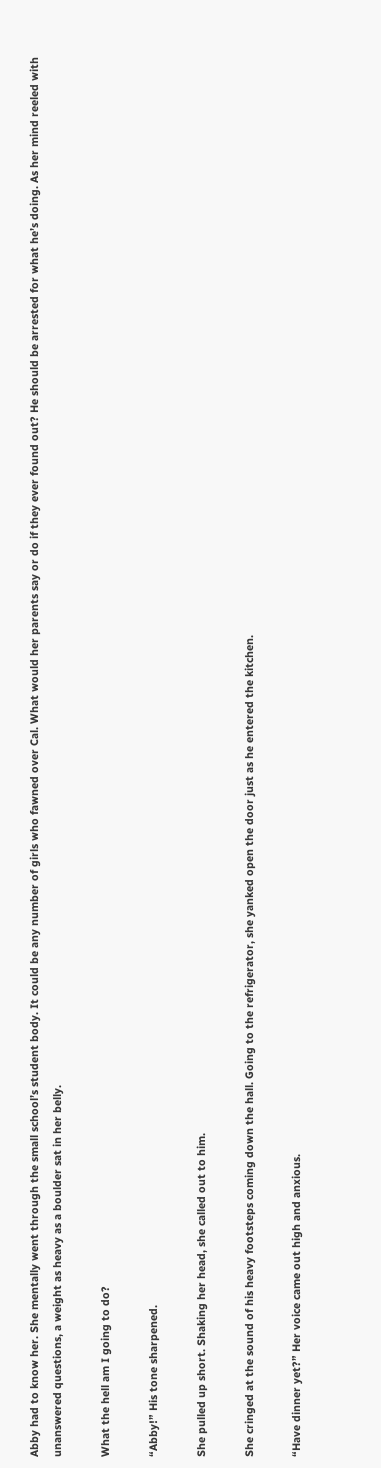Abby had to know her. She mentally went through the small school’s student body. It could be any number of girls who fawned over Cal. What would her parents say or do if they ever found out? He should be arrested for what he’s doing. As her mind reeled with unanswered questions, a weight as heavy as a boulder sat in her belly.

What the hell am I going to do?

“Abby!” His tone sharpened.

She pulled up short. Shaking her head, she called out to him.

She cringed at the sound of his heavy footsteps coming down the hall. Going to the refrigerator, she yanked open the door just as he entered the kitchen.

“Have dinner yet?” Her voice came out high and anxious.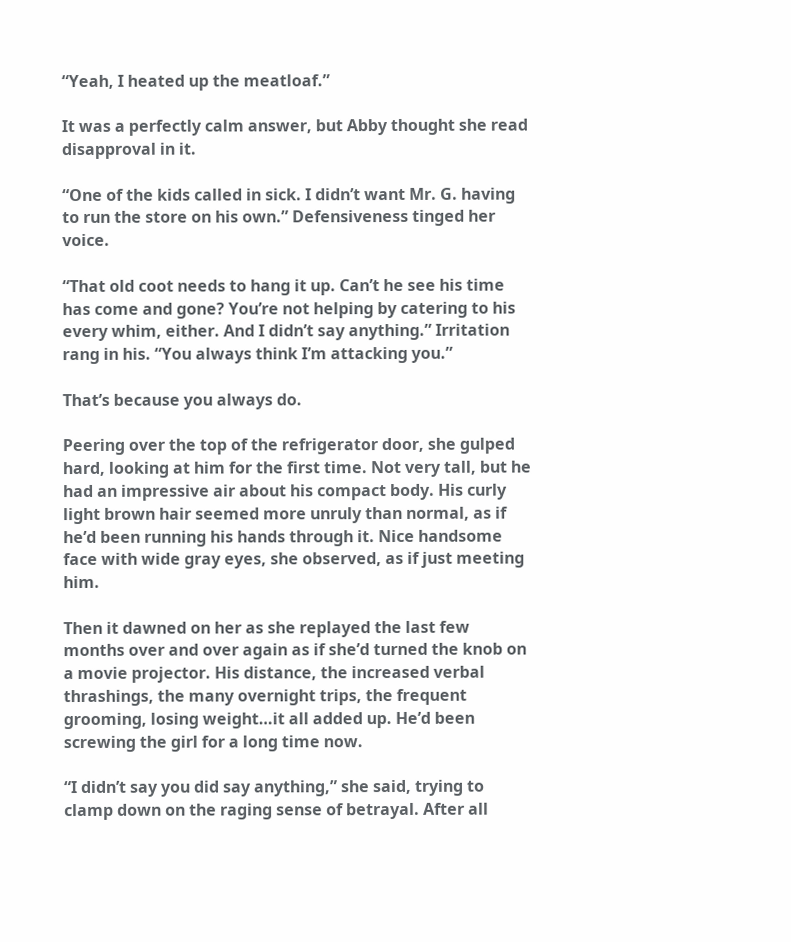“Yeah, I heated up the meatloaf.”

It was a perfectly calm answer, but Abby thought she read disapproval in it.

“One of the kids called in sick. I didn’t want Mr. G. having to run the store on his own.” Defensiveness tinged her voice.

“That old coot needs to hang it up. Can’t he see his time has come and gone? You’re not helping by catering to his every whim, either. And I didn’t say anything.” Irritation rang in his. “You always think I’m attacking you.”

That’s because you always do.

Peering over the top of the refrigerator door, she gulped hard, looking at him for the first time. Not very tall, but he had an impressive air about his compact body. His curly light brown hair seemed more unruly than normal, as if he’d been running his hands through it. Nice handsome face with wide gray eyes, she observed, as if just meeting him.

Then it dawned on her as she replayed the last few months over and over again as if she’d turned the knob on a movie projector. His distance, the increased verbal thrashings, the many overnight trips, the frequent grooming, losing weight…it all added up. He’d been screwing the girl for a long time now.

“I didn’t say you did say anything,” she said, trying to clamp down on the raging sense of betrayal. After all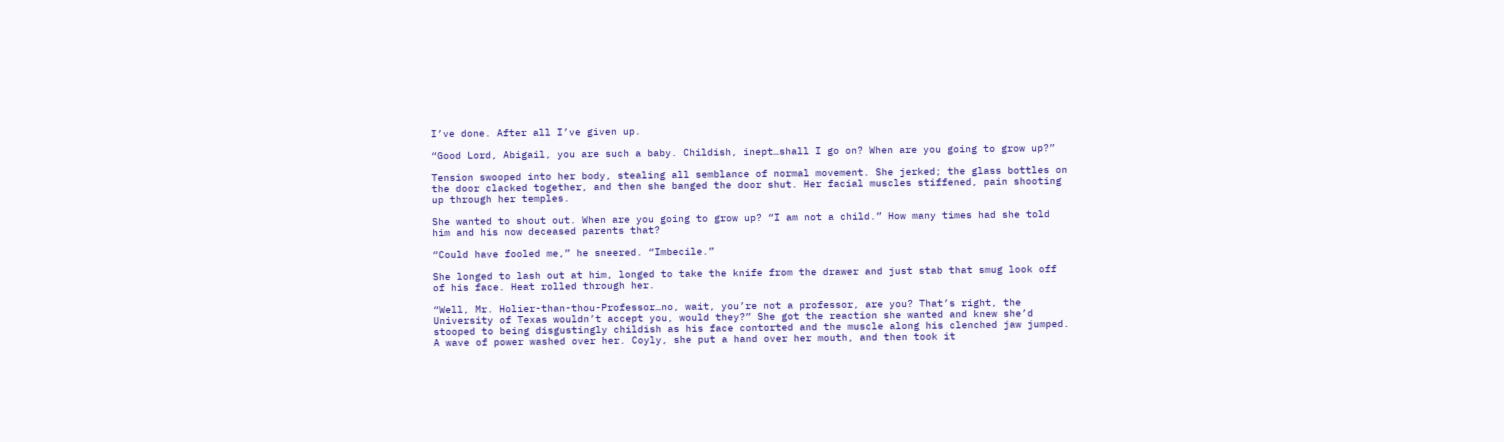I’ve done. After all I’ve given up.

“Good Lord, Abigail, you are such a baby. Childish, inept…shall I go on? When are you going to grow up?”

Tension swooped into her body, stealing all semblance of normal movement. She jerked; the glass bottles on the door clacked together, and then she banged the door shut. Her facial muscles stiffened, pain shooting up through her temples.

She wanted to shout out. When are you going to grow up? “I am not a child.” How many times had she told him and his now deceased parents that?

“Could have fooled me,” he sneered. “Imbecile.”

She longed to lash out at him, longed to take the knife from the drawer and just stab that smug look off of his face. Heat rolled through her.

“Well, Mr. Holier-than-thou-Professor…no, wait, you’re not a professor, are you? That’s right, the University of Texas wouldn’t accept you, would they?” She got the reaction she wanted and knew she’d stooped to being disgustingly childish as his face contorted and the muscle along his clenched jaw jumped. A wave of power washed over her. Coyly, she put a hand over her mouth, and then took it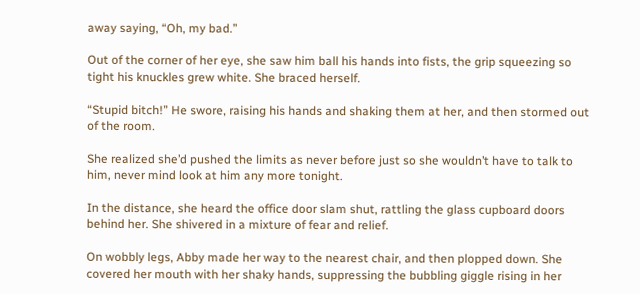away saying, “Oh, my bad.”

Out of the corner of her eye, she saw him ball his hands into fists, the grip squeezing so tight his knuckles grew white. She braced herself.

“Stupid bitch!” He swore, raising his hands and shaking them at her, and then stormed out of the room.

She realized she’d pushed the limits as never before just so she wouldn’t have to talk to him, never mind look at him any more tonight.

In the distance, she heard the office door slam shut, rattling the glass cupboard doors behind her. She shivered in a mixture of fear and relief.

On wobbly legs, Abby made her way to the nearest chair, and then plopped down. She covered her mouth with her shaky hands, suppressing the bubbling giggle rising in her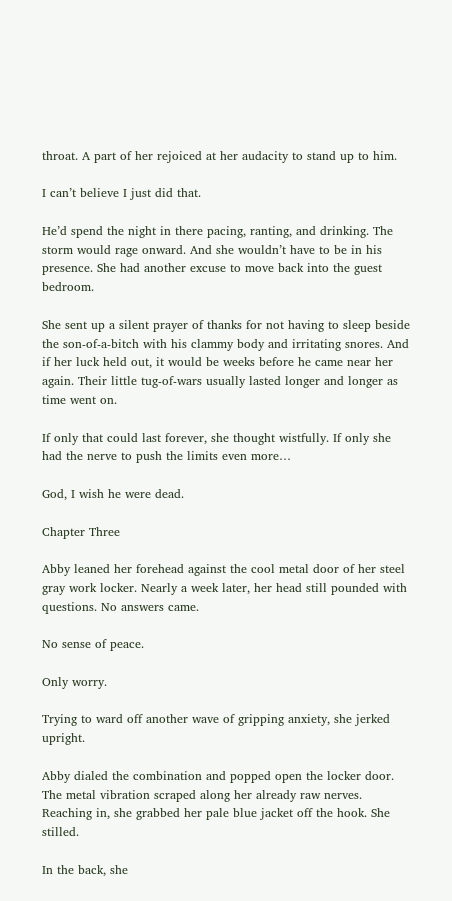throat. A part of her rejoiced at her audacity to stand up to him.

I can’t believe I just did that.

He’d spend the night in there pacing, ranting, and drinking. The storm would rage onward. And she wouldn’t have to be in his presence. She had another excuse to move back into the guest bedroom.

She sent up a silent prayer of thanks for not having to sleep beside the son-of-a-bitch with his clammy body and irritating snores. And if her luck held out, it would be weeks before he came near her again. Their little tug-of-wars usually lasted longer and longer as time went on.

If only that could last forever, she thought wistfully. If only she had the nerve to push the limits even more…

God, I wish he were dead.

Chapter Three

Abby leaned her forehead against the cool metal door of her steel gray work locker. Nearly a week later, her head still pounded with questions. No answers came.

No sense of peace.

Only worry.

Trying to ward off another wave of gripping anxiety, she jerked upright.

Abby dialed the combination and popped open the locker door. The metal vibration scraped along her already raw nerves. Reaching in, she grabbed her pale blue jacket off the hook. She stilled.

In the back, she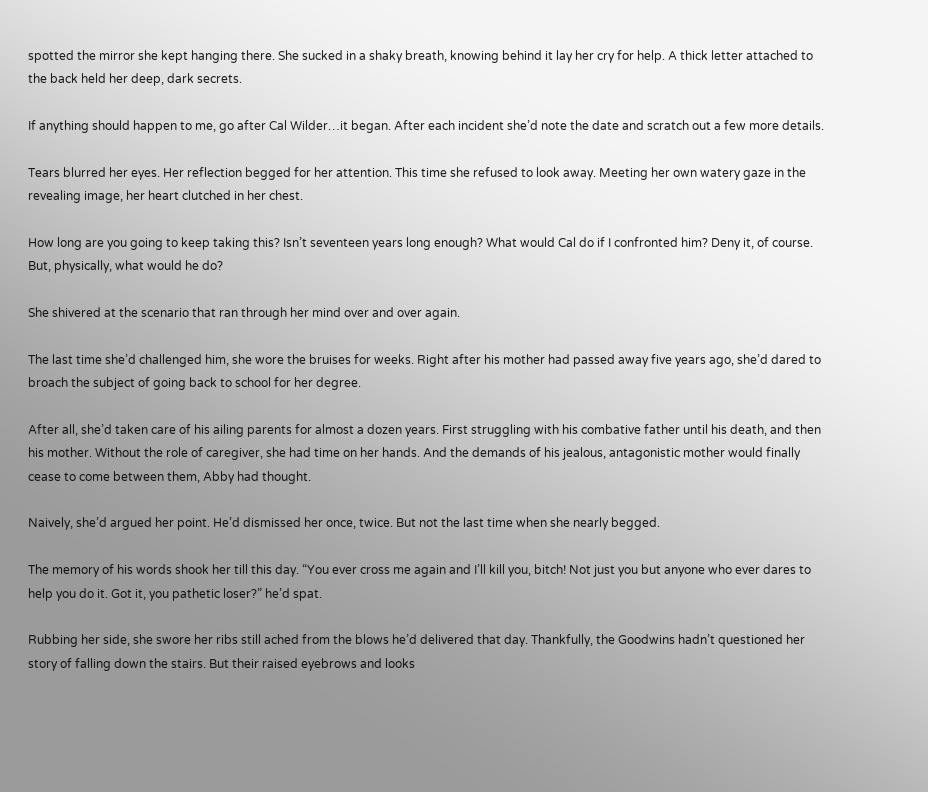spotted the mirror she kept hanging there. She sucked in a shaky breath, knowing behind it lay her cry for help. A thick letter attached to the back held her deep, dark secrets.

If anything should happen to me, go after Cal Wilder…it began. After each incident she’d note the date and scratch out a few more details.

Tears blurred her eyes. Her reflection begged for her attention. This time she refused to look away. Meeting her own watery gaze in the revealing image, her heart clutched in her chest.

How long are you going to keep taking this? Isn’t seventeen years long enough? What would Cal do if I confronted him? Deny it, of course. But, physically, what would he do?

She shivered at the scenario that ran through her mind over and over again.

The last time she’d challenged him, she wore the bruises for weeks. Right after his mother had passed away five years ago, she’d dared to broach the subject of going back to school for her degree.

After all, she’d taken care of his ailing parents for almost a dozen years. First struggling with his combative father until his death, and then his mother. Without the role of caregiver, she had time on her hands. And the demands of his jealous, antagonistic mother would finally cease to come between them, Abby had thought.

Naively, she’d argued her point. He’d dismissed her once, twice. But not the last time when she nearly begged.

The memory of his words shook her till this day. “You ever cross me again and I’ll kill you, bitch! Not just you but anyone who ever dares to help you do it. Got it, you pathetic loser?” he’d spat.

Rubbing her side, she swore her ribs still ached from the blows he’d delivered that day. Thankfully, the Goodwins hadn’t questioned her story of falling down the stairs. But their raised eyebrows and looks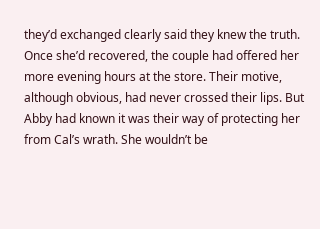they’d exchanged clearly said they knew the truth. Once she’d recovered, the couple had offered her more evening hours at the store. Their motive, although obvious, had never crossed their lips. But Abby had known it was their way of protecting her from Cal’s wrath. She wouldn’t be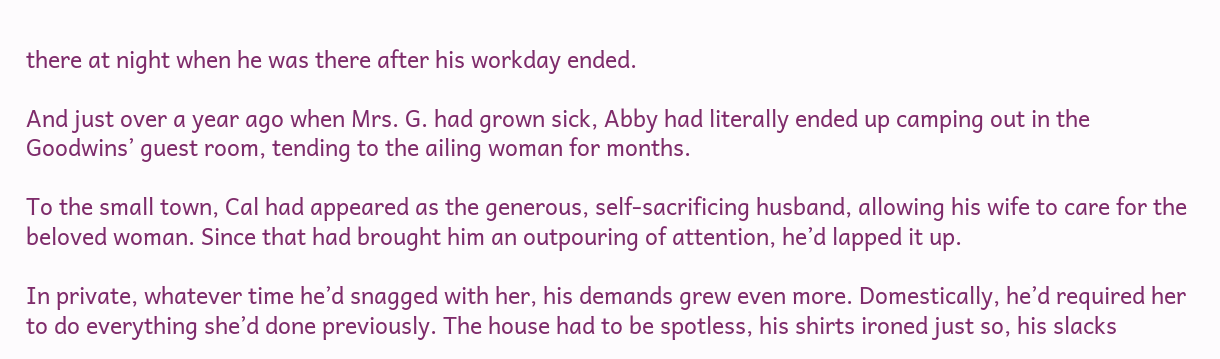there at night when he was there after his workday ended.

And just over a year ago when Mrs. G. had grown sick, Abby had literally ended up camping out in the Goodwins’ guest room, tending to the ailing woman for months.

To the small town, Cal had appeared as the generous, self-sacrificing husband, allowing his wife to care for the beloved woman. Since that had brought him an outpouring of attention, he’d lapped it up.

In private, whatever time he’d snagged with her, his demands grew even more. Domestically, he’d required her to do everything she’d done previously. The house had to be spotless, his shirts ironed just so, his slacks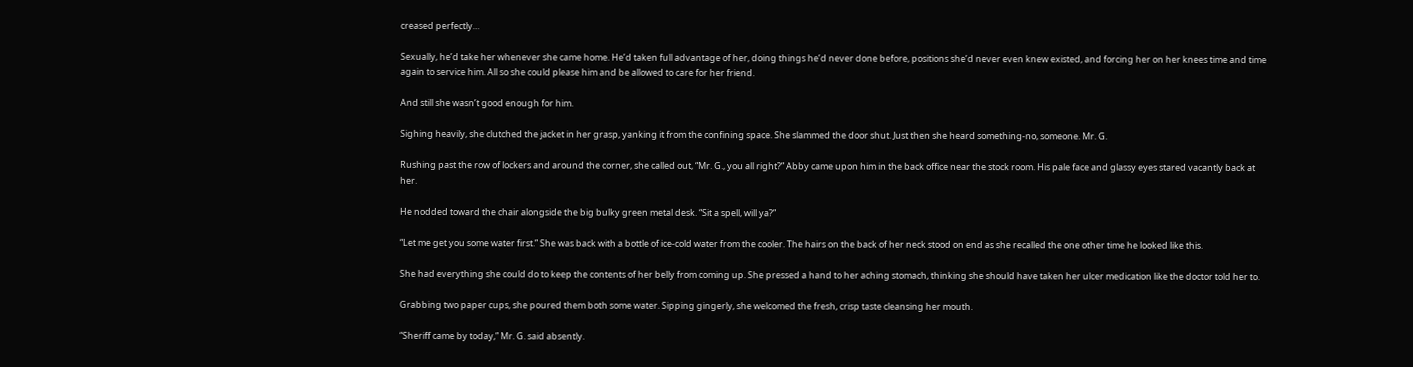creased perfectly…

Sexually, he’d take her whenever she came home. He’d taken full advantage of her, doing things he’d never done before, positions she’d never even knew existed, and forcing her on her knees time and time again to service him. All so she could please him and be allowed to care for her friend.

And still she wasn’t good enough for him.

Sighing heavily, she clutched the jacket in her grasp, yanking it from the confining space. She slammed the door shut. Just then she heard something-no, someone. Mr. G.

Rushing past the row of lockers and around the corner, she called out, “Mr. G., you all right?” Abby came upon him in the back office near the stock room. His pale face and glassy eyes stared vacantly back at her.

He nodded toward the chair alongside the big bulky green metal desk. “Sit a spell, will ya?”

“Let me get you some water first.” She was back with a bottle of ice-cold water from the cooler. The hairs on the back of her neck stood on end as she recalled the one other time he looked like this.

She had everything she could do to keep the contents of her belly from coming up. She pressed a hand to her aching stomach, thinking she should have taken her ulcer medication like the doctor told her to.

Grabbing two paper cups, she poured them both some water. Sipping gingerly, she welcomed the fresh, crisp taste cleansing her mouth.

“Sheriff came by today,” Mr. G. said absently.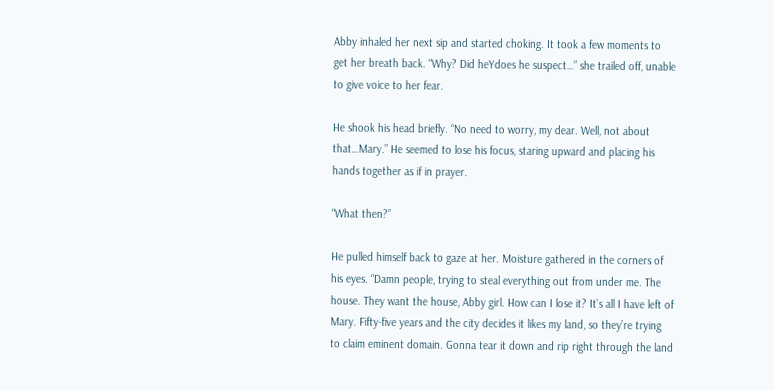Abby inhaled her next sip and started choking. It took a few moments to get her breath back. “Why? Did heYdoes he suspect…” she trailed off, unable to give voice to her fear.

He shook his head briefly. “No need to worry, my dear. Well, not about that…Mary.” He seemed to lose his focus, staring upward and placing his hands together as if in prayer.

“What then?”

He pulled himself back to gaze at her. Moisture gathered in the corners of his eyes. “Damn people, trying to steal everything out from under me. The house. They want the house, Abby girl. How can I lose it? It’s all I have left of Mary. Fifty-five years and the city decides it likes my land, so they’re trying to claim eminent domain. Gonna tear it down and rip right through the land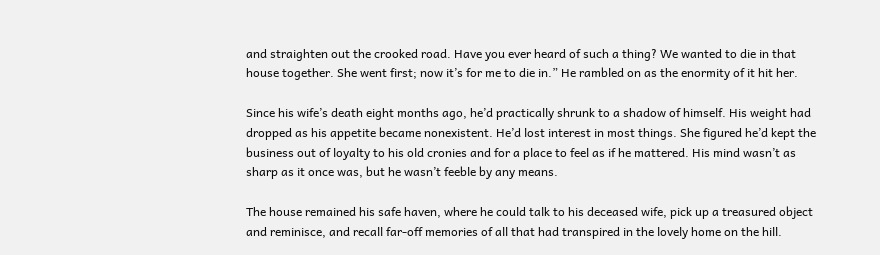and straighten out the crooked road. Have you ever heard of such a thing? We wanted to die in that house together. She went first; now it’s for me to die in.” He rambled on as the enormity of it hit her.

Since his wife’s death eight months ago, he’d practically shrunk to a shadow of himself. His weight had dropped as his appetite became nonexistent. He’d lost interest in most things. She figured he’d kept the business out of loyalty to his old cronies and for a place to feel as if he mattered. His mind wasn’t as sharp as it once was, but he wasn’t feeble by any means.

The house remained his safe haven, where he could talk to his deceased wife, pick up a treasured object and reminisce, and recall far-off memories of all that had transpired in the lovely home on the hill.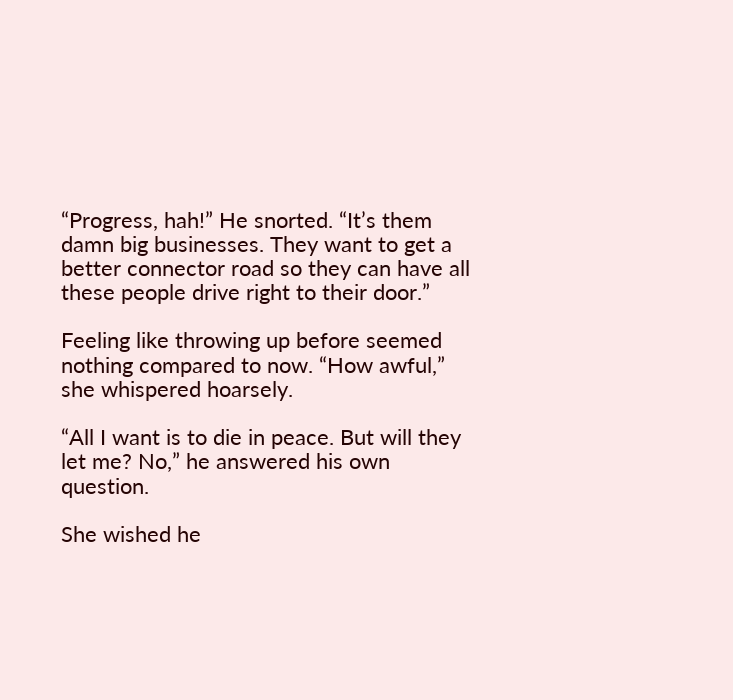“Progress, hah!” He snorted. “It’s them damn big businesses. They want to get a better connector road so they can have all these people drive right to their door.”

Feeling like throwing up before seemed nothing compared to now. “How awful,” she whispered hoarsely.

“All I want is to die in peace. But will they let me? No,” he answered his own question.

She wished he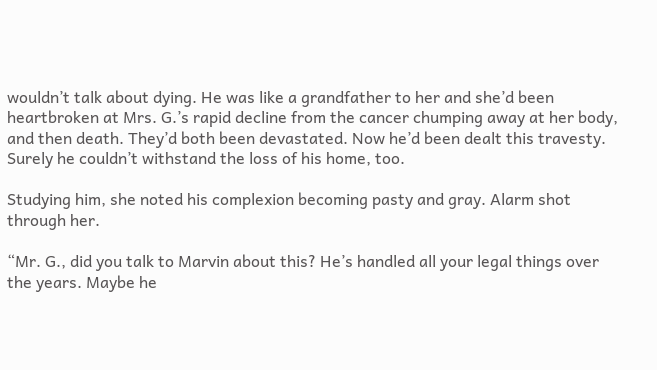wouldn’t talk about dying. He was like a grandfather to her and she’d been heartbroken at Mrs. G.’s rapid decline from the cancer chumping away at her body, and then death. They’d both been devastated. Now he’d been dealt this travesty. Surely he couldn’t withstand the loss of his home, too.

Studying him, she noted his complexion becoming pasty and gray. Alarm shot through her.

“Mr. G., did you talk to Marvin about this? He’s handled all your legal things over the years. Maybe he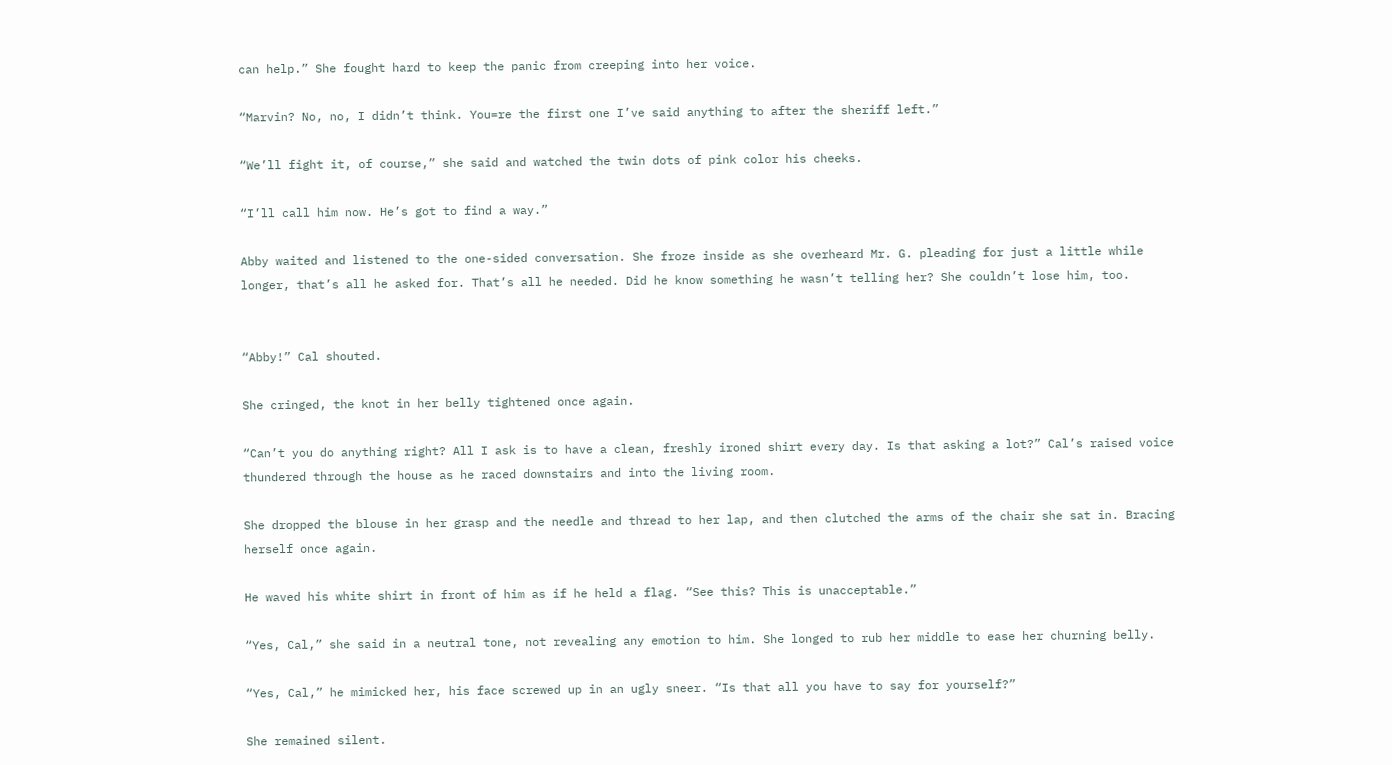can help.” She fought hard to keep the panic from creeping into her voice.

“Marvin? No, no, I didn’t think. You=re the first one I’ve said anything to after the sheriff left.”

“We’ll fight it, of course,” she said and watched the twin dots of pink color his cheeks.

“I’ll call him now. He’s got to find a way.”

Abby waited and listened to the one-sided conversation. She froze inside as she overheard Mr. G. pleading for just a little while longer, that’s all he asked for. That’s all he needed. Did he know something he wasn’t telling her? She couldn’t lose him, too.


“Abby!” Cal shouted.

She cringed, the knot in her belly tightened once again.

“Can’t you do anything right? All I ask is to have a clean, freshly ironed shirt every day. Is that asking a lot?” Cal’s raised voice thundered through the house as he raced downstairs and into the living room.

She dropped the blouse in her grasp and the needle and thread to her lap, and then clutched the arms of the chair she sat in. Bracing herself once again.

He waved his white shirt in front of him as if he held a flag. “See this? This is unacceptable.”

“Yes, Cal,” she said in a neutral tone, not revealing any emotion to him. She longed to rub her middle to ease her churning belly.

“Yes, Cal,” he mimicked her, his face screwed up in an ugly sneer. “Is that all you have to say for yourself?”

She remained silent.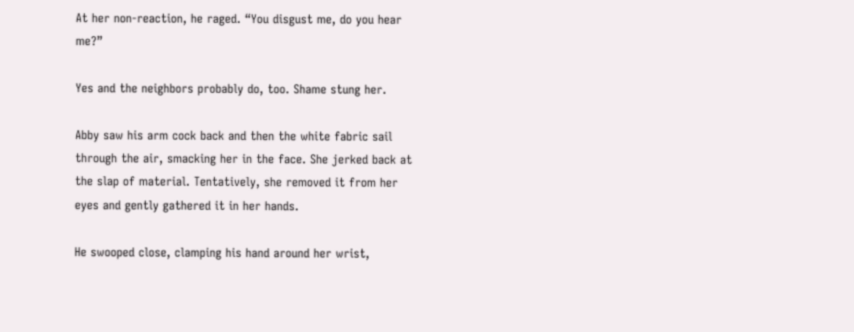At her non-reaction, he raged. “You disgust me, do you hear me?”

Yes and the neighbors probably do, too. Shame stung her.

Abby saw his arm cock back and then the white fabric sail through the air, smacking her in the face. She jerked back at the slap of material. Tentatively, she removed it from her eyes and gently gathered it in her hands.

He swooped close, clamping his hand around her wrist,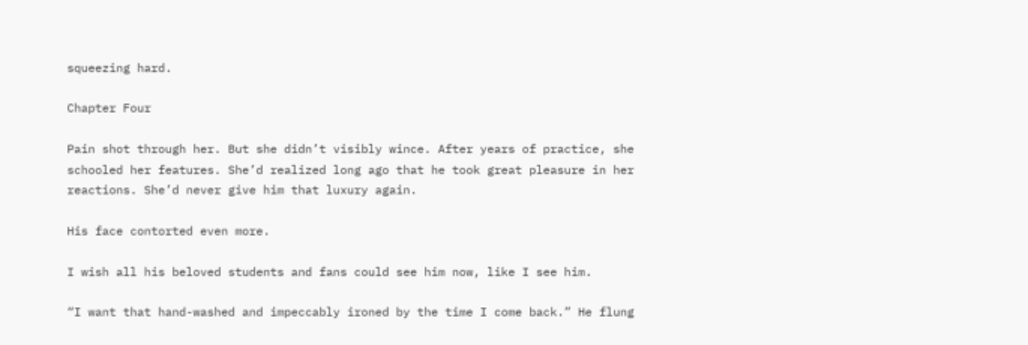squeezing hard.

Chapter Four

Pain shot through her. But she didn’t visibly wince. After years of practice, she schooled her features. She’d realized long ago that he took great pleasure in her reactions. She’d never give him that luxury again.

His face contorted even more.

I wish all his beloved students and fans could see him now, like I see him.

“I want that hand-washed and impeccably ironed by the time I come back.” He flung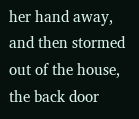her hand away, and then stormed out of the house, the back door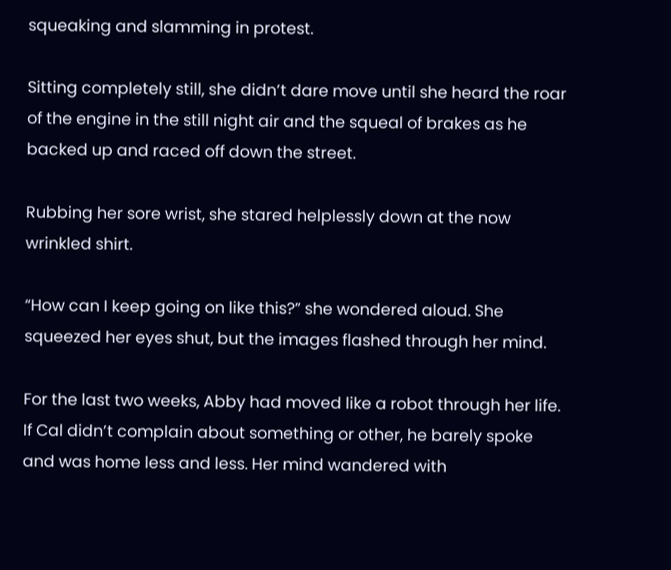squeaking and slamming in protest.

Sitting completely still, she didn’t dare move until she heard the roar of the engine in the still night air and the squeal of brakes as he backed up and raced off down the street.

Rubbing her sore wrist, she stared helplessly down at the now wrinkled shirt.

“How can I keep going on like this?” she wondered aloud. She squeezed her eyes shut, but the images flashed through her mind.

For the last two weeks, Abby had moved like a robot through her life. If Cal didn’t complain about something or other, he barely spoke and was home less and less. Her mind wandered with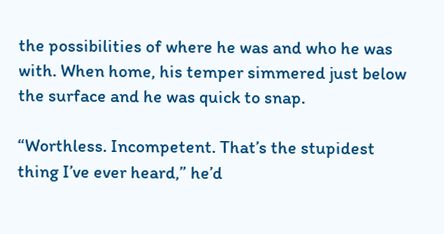the possibilities of where he was and who he was with. When home, his temper simmered just below the surface and he was quick to snap.

“Worthless. Incompetent. That’s the stupidest thing I’ve ever heard,” he’d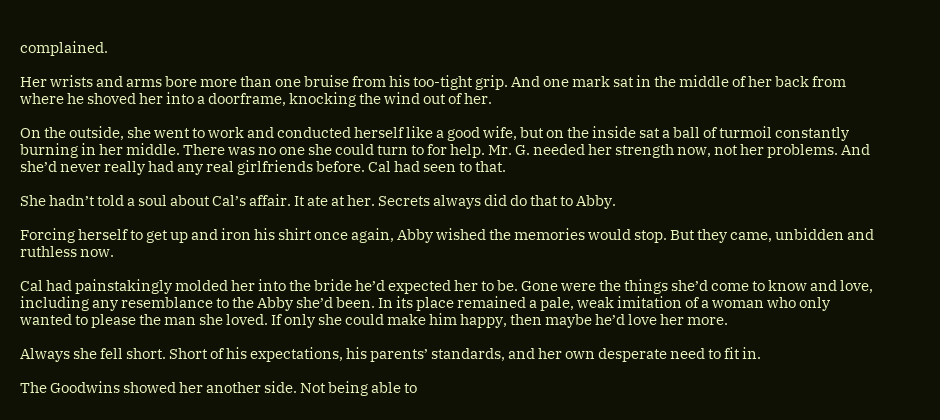complained.

Her wrists and arms bore more than one bruise from his too-tight grip. And one mark sat in the middle of her back from where he shoved her into a doorframe, knocking the wind out of her.

On the outside, she went to work and conducted herself like a good wife, but on the inside sat a ball of turmoil constantly burning in her middle. There was no one she could turn to for help. Mr. G. needed her strength now, not her problems. And she’d never really had any real girlfriends before. Cal had seen to that.

She hadn’t told a soul about Cal’s affair. It ate at her. Secrets always did do that to Abby.

Forcing herself to get up and iron his shirt once again, Abby wished the memories would stop. But they came, unbidden and ruthless now.

Cal had painstakingly molded her into the bride he’d expected her to be. Gone were the things she’d come to know and love, including any resemblance to the Abby she’d been. In its place remained a pale, weak imitation of a woman who only wanted to please the man she loved. If only she could make him happy, then maybe he’d love her more.

Always she fell short. Short of his expectations, his parents’ standards, and her own desperate need to fit in.

The Goodwins showed her another side. Not being able to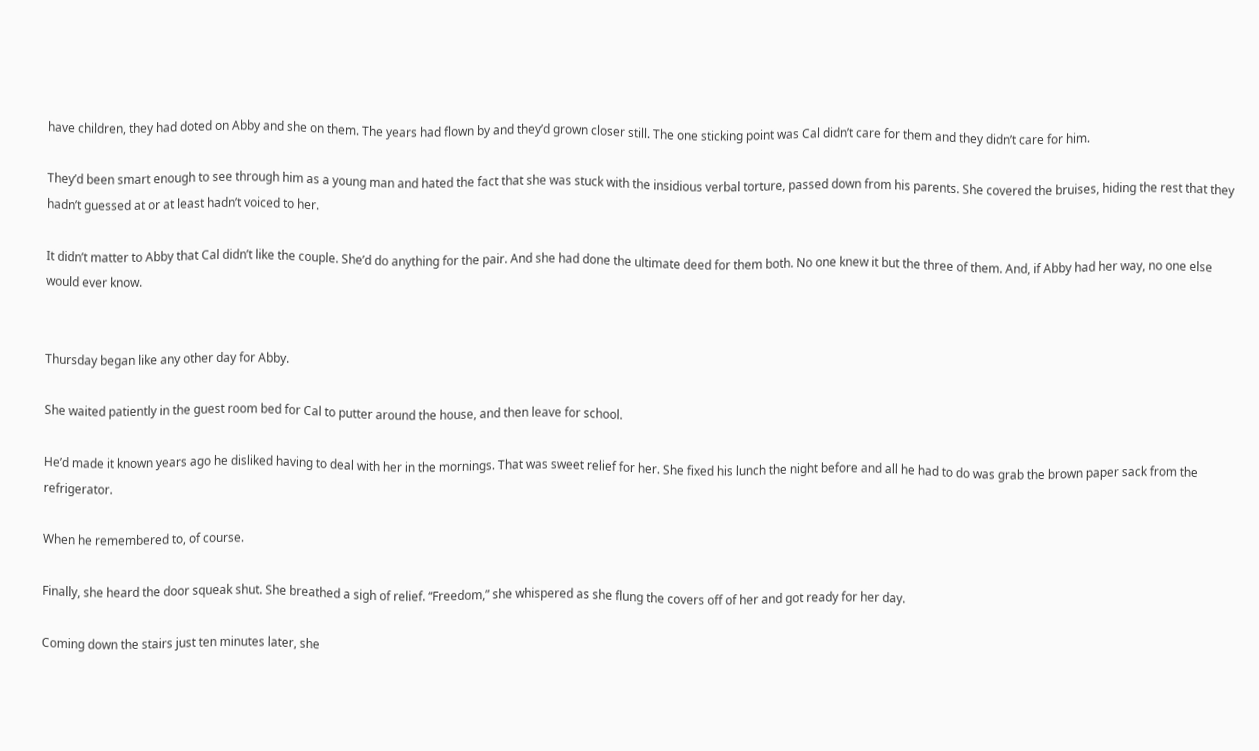have children, they had doted on Abby and she on them. The years had flown by and they’d grown closer still. The one sticking point was Cal didn’t care for them and they didn’t care for him.

They’d been smart enough to see through him as a young man and hated the fact that she was stuck with the insidious verbal torture, passed down from his parents. She covered the bruises, hiding the rest that they hadn’t guessed at or at least hadn’t voiced to her.

It didn’t matter to Abby that Cal didn’t like the couple. She’d do anything for the pair. And she had done the ultimate deed for them both. No one knew it but the three of them. And, if Abby had her way, no one else would ever know.


Thursday began like any other day for Abby.

She waited patiently in the guest room bed for Cal to putter around the house, and then leave for school.

He’d made it known years ago he disliked having to deal with her in the mornings. That was sweet relief for her. She fixed his lunch the night before and all he had to do was grab the brown paper sack from the refrigerator.

When he remembered to, of course.

Finally, she heard the door squeak shut. She breathed a sigh of relief. “Freedom,” she whispered as she flung the covers off of her and got ready for her day.

Coming down the stairs just ten minutes later, she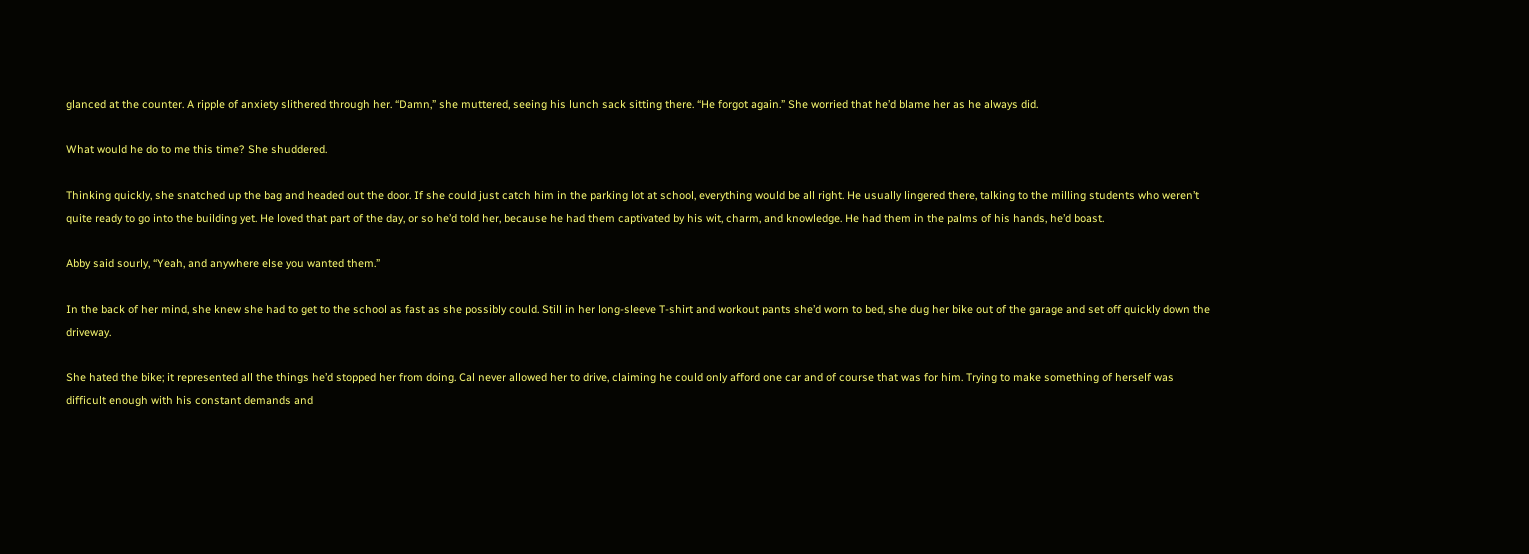glanced at the counter. A ripple of anxiety slithered through her. “Damn,” she muttered, seeing his lunch sack sitting there. “He forgot again.” She worried that he’d blame her as he always did.

What would he do to me this time? She shuddered.

Thinking quickly, she snatched up the bag and headed out the door. If she could just catch him in the parking lot at school, everything would be all right. He usually lingered there, talking to the milling students who weren’t quite ready to go into the building yet. He loved that part of the day, or so he’d told her, because he had them captivated by his wit, charm, and knowledge. He had them in the palms of his hands, he’d boast.

Abby said sourly, “Yeah, and anywhere else you wanted them.”

In the back of her mind, she knew she had to get to the school as fast as she possibly could. Still in her long-sleeve T-shirt and workout pants she’d worn to bed, she dug her bike out of the garage and set off quickly down the driveway.

She hated the bike; it represented all the things he’d stopped her from doing. Cal never allowed her to drive, claiming he could only afford one car and of course that was for him. Trying to make something of herself was difficult enough with his constant demands and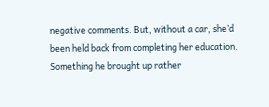negative comments. But, without a car, she’d been held back from completing her education. Something he brought up rather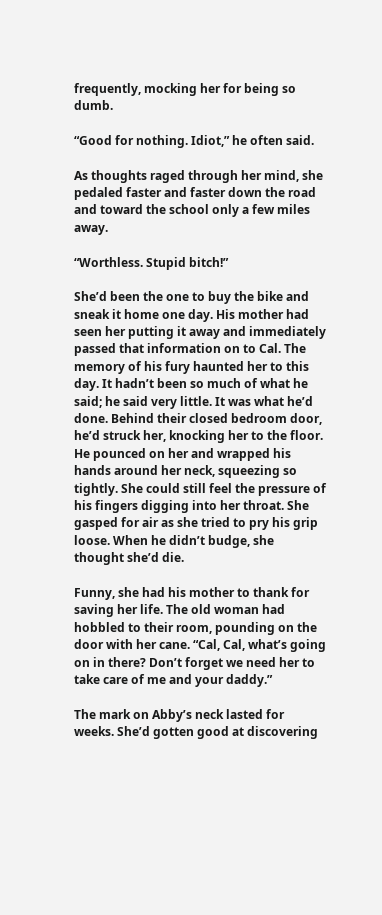frequently, mocking her for being so dumb.

“Good for nothing. Idiot,” he often said.

As thoughts raged through her mind, she pedaled faster and faster down the road and toward the school only a few miles away.

“Worthless. Stupid bitch!”

She’d been the one to buy the bike and sneak it home one day. His mother had seen her putting it away and immediately passed that information on to Cal. The memory of his fury haunted her to this day. It hadn’t been so much of what he said; he said very little. It was what he’d done. Behind their closed bedroom door, he’d struck her, knocking her to the floor. He pounced on her and wrapped his hands around her neck, squeezing so tightly. She could still feel the pressure of his fingers digging into her throat. She gasped for air as she tried to pry his grip loose. When he didn’t budge, she thought she’d die.

Funny, she had his mother to thank for saving her life. The old woman had hobbled to their room, pounding on the door with her cane. “Cal, Cal, what’s going on in there? Don’t forget we need her to take care of me and your daddy.”

The mark on Abby’s neck lasted for weeks. She’d gotten good at discovering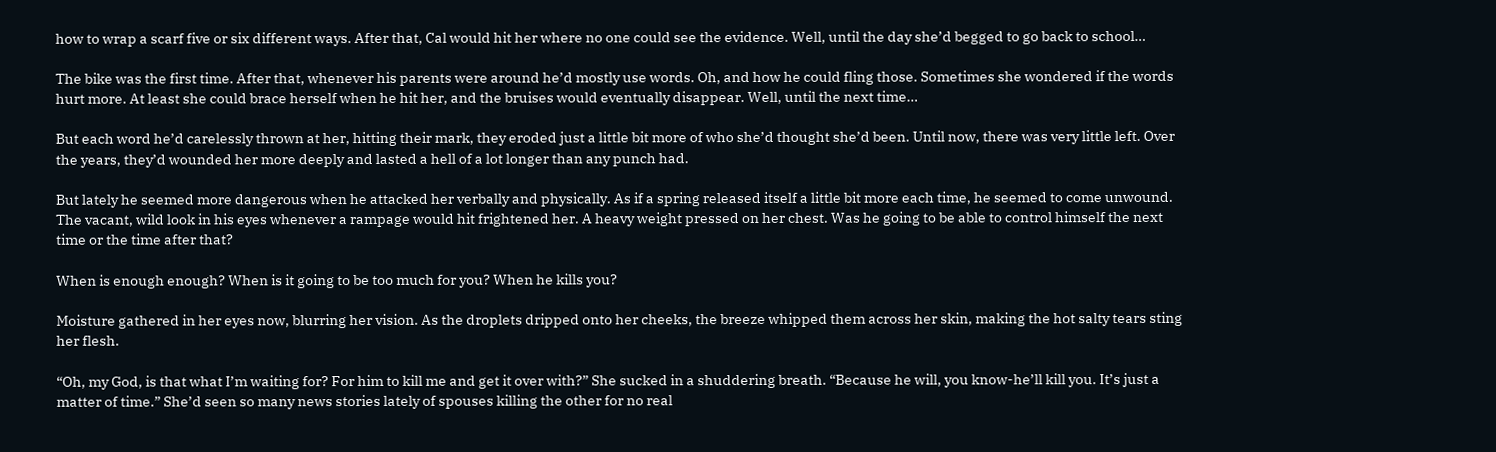how to wrap a scarf five or six different ways. After that, Cal would hit her where no one could see the evidence. Well, until the day she’d begged to go back to school…

The bike was the first time. After that, whenever his parents were around he’d mostly use words. Oh, and how he could fling those. Sometimes she wondered if the words hurt more. At least she could brace herself when he hit her, and the bruises would eventually disappear. Well, until the next time…

But each word he’d carelessly thrown at her, hitting their mark, they eroded just a little bit more of who she’d thought she’d been. Until now, there was very little left. Over the years, they’d wounded her more deeply and lasted a hell of a lot longer than any punch had.

But lately he seemed more dangerous when he attacked her verbally and physically. As if a spring released itself a little bit more each time, he seemed to come unwound. The vacant, wild look in his eyes whenever a rampage would hit frightened her. A heavy weight pressed on her chest. Was he going to be able to control himself the next time or the time after that?

When is enough enough? When is it going to be too much for you? When he kills you?

Moisture gathered in her eyes now, blurring her vision. As the droplets dripped onto her cheeks, the breeze whipped them across her skin, making the hot salty tears sting her flesh.

“Oh, my God, is that what I’m waiting for? For him to kill me and get it over with?” She sucked in a shuddering breath. “Because he will, you know-he’ll kill you. It’s just a matter of time.” She’d seen so many news stories lately of spouses killing the other for no real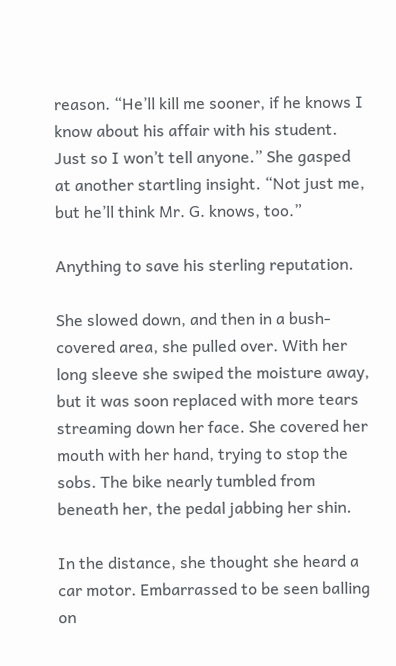reason. “He’ll kill me sooner, if he knows I know about his affair with his student. Just so I won’t tell anyone.” She gasped at another startling insight. “Not just me, but he’ll think Mr. G. knows, too.”

Anything to save his sterling reputation.

She slowed down, and then in a bush-covered area, she pulled over. With her long sleeve she swiped the moisture away, but it was soon replaced with more tears streaming down her face. She covered her mouth with her hand, trying to stop the sobs. The bike nearly tumbled from beneath her, the pedal jabbing her shin.

In the distance, she thought she heard a car motor. Embarrassed to be seen balling on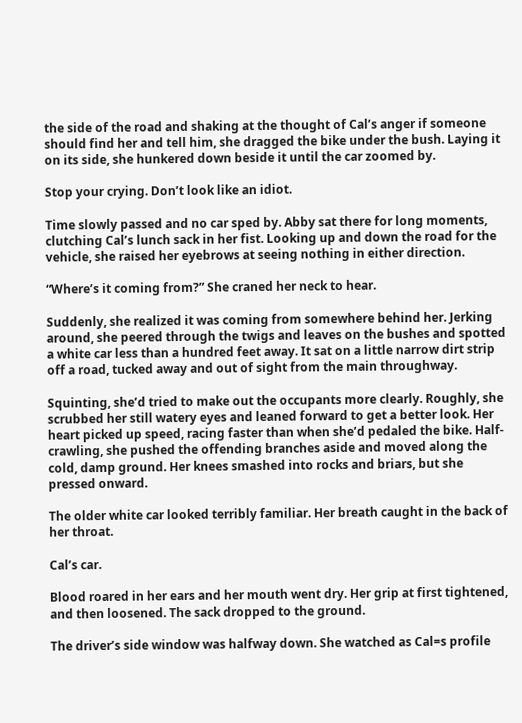the side of the road and shaking at the thought of Cal’s anger if someone should find her and tell him, she dragged the bike under the bush. Laying it on its side, she hunkered down beside it until the car zoomed by.

Stop your crying. Don’t look like an idiot.

Time slowly passed and no car sped by. Abby sat there for long moments, clutching Cal’s lunch sack in her fist. Looking up and down the road for the vehicle, she raised her eyebrows at seeing nothing in either direction.

“Where’s it coming from?” She craned her neck to hear.

Suddenly, she realized it was coming from somewhere behind her. Jerking around, she peered through the twigs and leaves on the bushes and spotted a white car less than a hundred feet away. It sat on a little narrow dirt strip off a road, tucked away and out of sight from the main throughway.

Squinting, she’d tried to make out the occupants more clearly. Roughly, she scrubbed her still watery eyes and leaned forward to get a better look. Her heart picked up speed, racing faster than when she’d pedaled the bike. Half-crawling, she pushed the offending branches aside and moved along the cold, damp ground. Her knees smashed into rocks and briars, but she pressed onward.

The older white car looked terribly familiar. Her breath caught in the back of her throat.

Cal’s car.

Blood roared in her ears and her mouth went dry. Her grip at first tightened, and then loosened. The sack dropped to the ground.

The driver’s side window was halfway down. She watched as Cal=s profile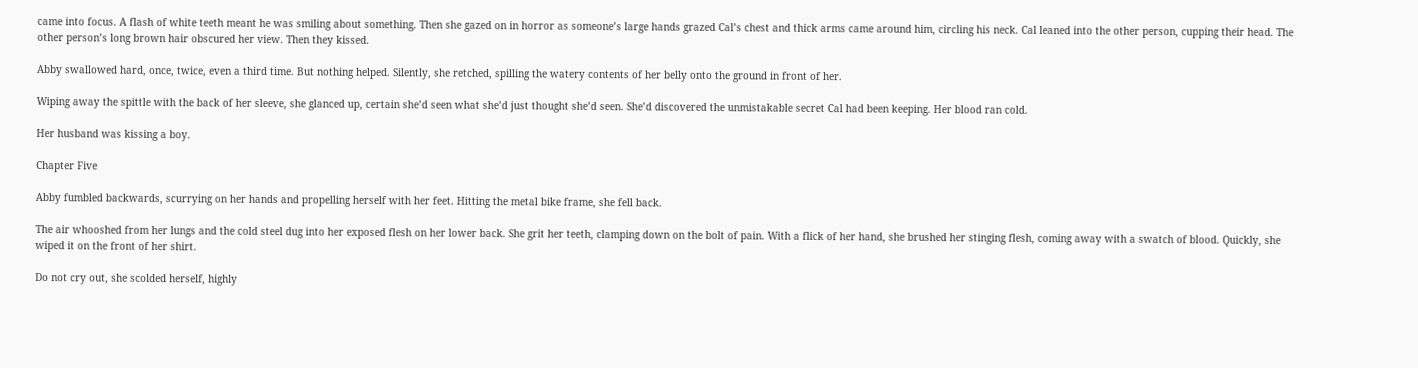came into focus. A flash of white teeth meant he was smiling about something. Then she gazed on in horror as someone’s large hands grazed Cal’s chest and thick arms came around him, circling his neck. Cal leaned into the other person, cupping their head. The other person’s long brown hair obscured her view. Then they kissed.

Abby swallowed hard, once, twice, even a third time. But nothing helped. Silently, she retched, spilling the watery contents of her belly onto the ground in front of her.

Wiping away the spittle with the back of her sleeve, she glanced up, certain she’d seen what she’d just thought she’d seen. She’d discovered the unmistakable secret Cal had been keeping. Her blood ran cold.

Her husband was kissing a boy.

Chapter Five

Abby fumbled backwards, scurrying on her hands and propelling herself with her feet. Hitting the metal bike frame, she fell back.

The air whooshed from her lungs and the cold steel dug into her exposed flesh on her lower back. She grit her teeth, clamping down on the bolt of pain. With a flick of her hand, she brushed her stinging flesh, coming away with a swatch of blood. Quickly, she wiped it on the front of her shirt.

Do not cry out, she scolded herself, highly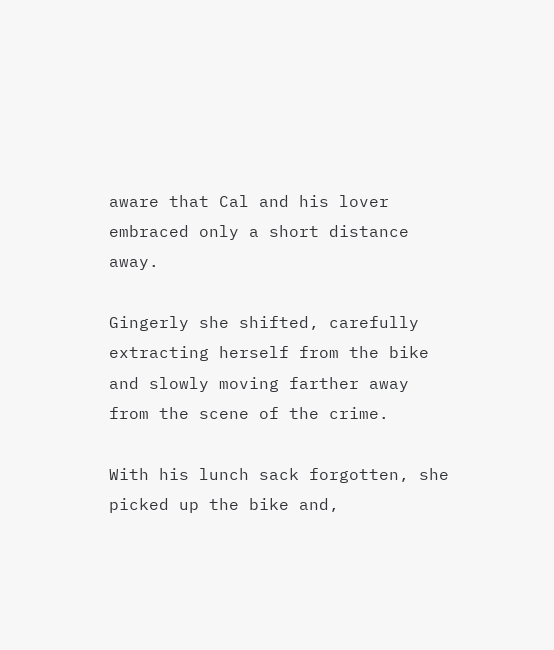aware that Cal and his lover embraced only a short distance away.

Gingerly she shifted, carefully extracting herself from the bike and slowly moving farther away from the scene of the crime.

With his lunch sack forgotten, she picked up the bike and,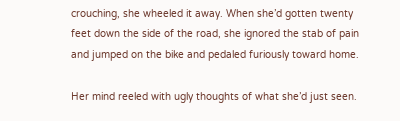crouching, she wheeled it away. When she’d gotten twenty feet down the side of the road, she ignored the stab of pain and jumped on the bike and pedaled furiously toward home.

Her mind reeled with ugly thoughts of what she’d just seen.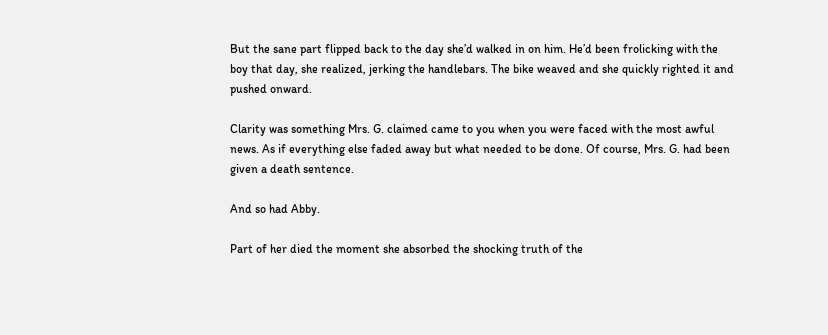But the sane part flipped back to the day she’d walked in on him. He’d been frolicking with the boy that day, she realized, jerking the handlebars. The bike weaved and she quickly righted it and pushed onward.

Clarity was something Mrs. G. claimed came to you when you were faced with the most awful news. As if everything else faded away but what needed to be done. Of course, Mrs. G. had been given a death sentence.

And so had Abby.

Part of her died the moment she absorbed the shocking truth of the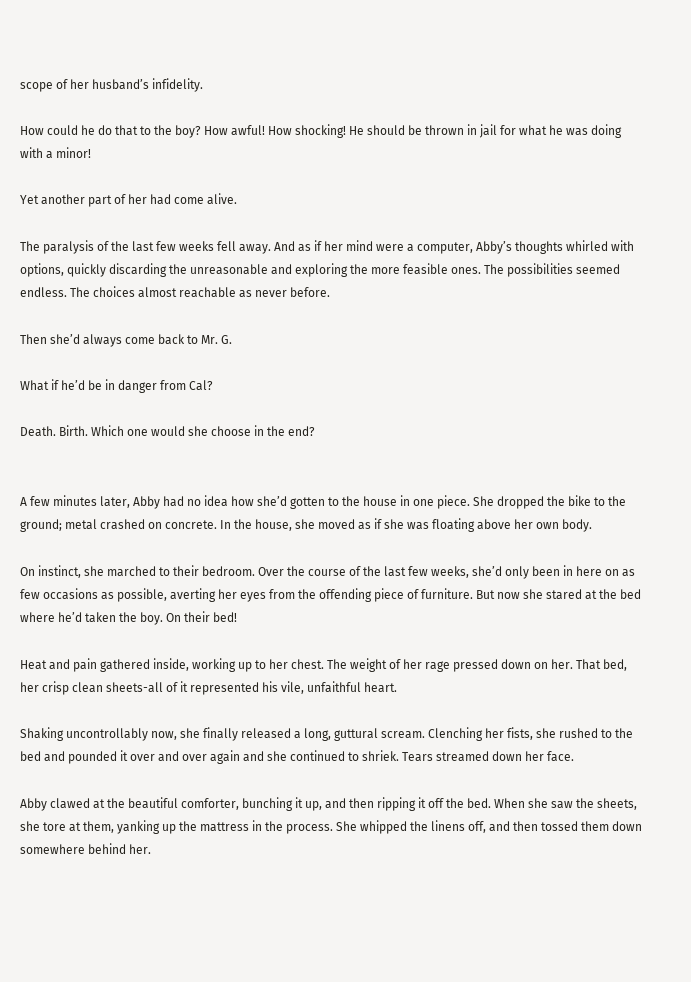scope of her husband’s infidelity.

How could he do that to the boy? How awful! How shocking! He should be thrown in jail for what he was doing with a minor!

Yet another part of her had come alive.

The paralysis of the last few weeks fell away. And as if her mind were a computer, Abby’s thoughts whirled with options, quickly discarding the unreasonable and exploring the more feasible ones. The possibilities seemed endless. The choices almost reachable as never before.

Then she’d always come back to Mr. G.

What if he’d be in danger from Cal?

Death. Birth. Which one would she choose in the end?


A few minutes later, Abby had no idea how she’d gotten to the house in one piece. She dropped the bike to the ground; metal crashed on concrete. In the house, she moved as if she was floating above her own body.

On instinct, she marched to their bedroom. Over the course of the last few weeks, she’d only been in here on as few occasions as possible, averting her eyes from the offending piece of furniture. But now she stared at the bed where he’d taken the boy. On their bed!

Heat and pain gathered inside, working up to her chest. The weight of her rage pressed down on her. That bed, her crisp clean sheets-all of it represented his vile, unfaithful heart.

Shaking uncontrollably now, she finally released a long, guttural scream. Clenching her fists, she rushed to the bed and pounded it over and over again and she continued to shriek. Tears streamed down her face.

Abby clawed at the beautiful comforter, bunching it up, and then ripping it off the bed. When she saw the sheets, she tore at them, yanking up the mattress in the process. She whipped the linens off, and then tossed them down somewhere behind her.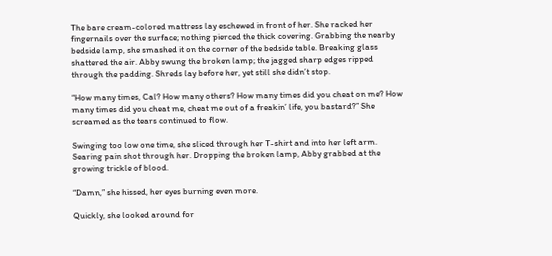The bare cream-colored mattress lay eschewed in front of her. She racked her fingernails over the surface; nothing pierced the thick covering. Grabbing the nearby bedside lamp, she smashed it on the corner of the bedside table. Breaking glass shattered the air. Abby swung the broken lamp; the jagged sharp edges ripped through the padding. Shreds lay before her, yet still she didn’t stop.

“How many times, Cal? How many others? How many times did you cheat on me? How many times did you cheat me, cheat me out of a freakin’ life, you bastard?” She screamed as the tears continued to flow.

Swinging too low one time, she sliced through her T-shirt and into her left arm. Searing pain shot through her. Dropping the broken lamp, Abby grabbed at the growing trickle of blood.

“Damn,” she hissed, her eyes burning even more.

Quickly, she looked around for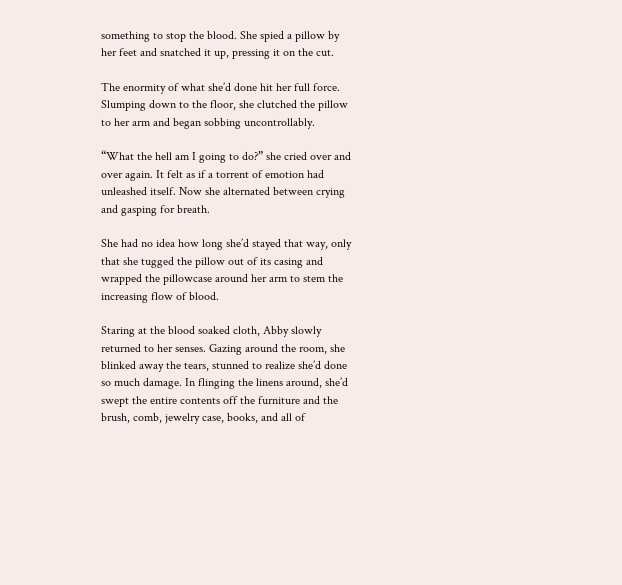something to stop the blood. She spied a pillow by her feet and snatched it up, pressing it on the cut.

The enormity of what she’d done hit her full force. Slumping down to the floor, she clutched the pillow to her arm and began sobbing uncontrollably.

“What the hell am I going to do?” she cried over and over again. It felt as if a torrent of emotion had unleashed itself. Now she alternated between crying and gasping for breath.

She had no idea how long she’d stayed that way, only that she tugged the pillow out of its casing and wrapped the pillowcase around her arm to stem the increasing flow of blood.

Staring at the blood soaked cloth, Abby slowly returned to her senses. Gazing around the room, she blinked away the tears, stunned to realize she’d done so much damage. In flinging the linens around, she’d swept the entire contents off the furniture and the brush, comb, jewelry case, books, and all of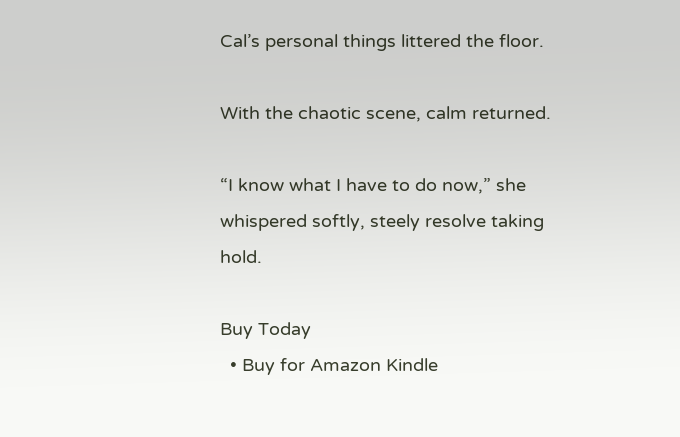Cal’s personal things littered the floor.

With the chaotic scene, calm returned.

“I know what I have to do now,” she whispered softly, steely resolve taking hold.

Buy Today
  • Buy for Amazon Kindle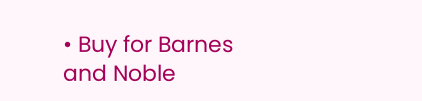• Buy for Barnes and Noble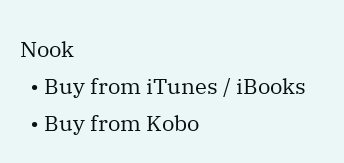Nook
  • Buy from iTunes / iBooks
  • Buy from Kobo